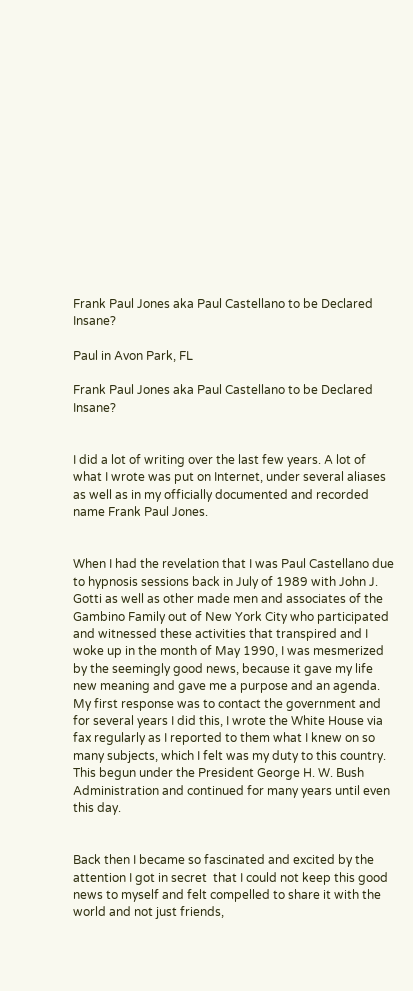Frank Paul Jones aka Paul Castellano to be Declared Insane?

Paul in Avon Park, FL

Frank Paul Jones aka Paul Castellano to be Declared Insane?


I did a lot of writing over the last few years. A lot of what I wrote was put on Internet, under several aliases as well as in my officially documented and recorded name Frank Paul Jones.


When I had the revelation that I was Paul Castellano due to hypnosis sessions back in July of 1989 with John J. Gotti as well as other made men and associates of the Gambino Family out of New York City who participated and witnessed these activities that transpired and I woke up in the month of May 1990, I was mesmerized by the seemingly good news, because it gave my life new meaning and gave me a purpose and an agenda.  My first response was to contact the government and for several years I did this, I wrote the White House via fax regularly as I reported to them what I knew on so many subjects, which I felt was my duty to this country.  This begun under the President George H. W. Bush Administration and continued for many years until even this day.


Back then I became so fascinated and excited by the attention I got in secret  that I could not keep this good news to myself and felt compelled to share it with the world and not just friends,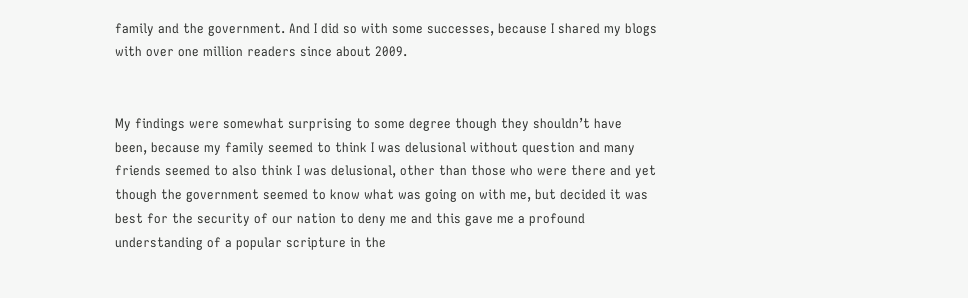family and the government. And I did so with some successes, because I shared my blogs with over one million readers since about 2009.


My findings were somewhat surprising to some degree though they shouldn’t have been, because my family seemed to think I was delusional without question and many friends seemed to also think I was delusional, other than those who were there and yet though the government seemed to know what was going on with me, but decided it was best for the security of our nation to deny me and this gave me a profound understanding of a popular scripture in the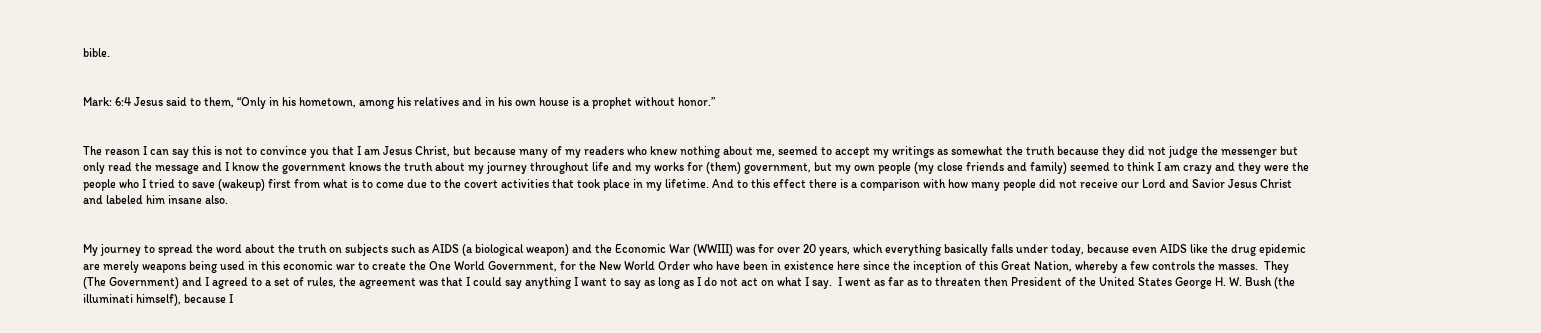bible.


Mark: 6:4 Jesus said to them, “Only in his hometown, among his relatives and in his own house is a prophet without honor.”


The reason I can say this is not to convince you that I am Jesus Christ, but because many of my readers who knew nothing about me, seemed to accept my writings as somewhat the truth because they did not judge the messenger but only read the message and I know the government knows the truth about my journey throughout life and my works for (them) government, but my own people (my close friends and family) seemed to think I am crazy and they were the people who I tried to save (wakeup) first from what is to come due to the covert activities that took place in my lifetime. And to this effect there is a comparison with how many people did not receive our Lord and Savior Jesus Christ and labeled him insane also.


My journey to spread the word about the truth on subjects such as AIDS (a biological weapon) and the Economic War (WWIII) was for over 20 years, which everything basically falls under today, because even AIDS like the drug epidemic are merely weapons being used in this economic war to create the One World Government, for the New World Order who have been in existence here since the inception of this Great Nation, whereby a few controls the masses.  They (The Government) and I agreed to a set of rules, the agreement was that I could say anything I want to say as long as I do not act on what I say.  I went as far as to threaten then President of the United States George H. W. Bush (the illuminati himself), because I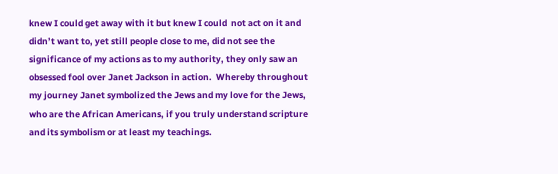knew I could get away with it but knew I could  not act on it and didn’t want to, yet still people close to me, did not see the significance of my actions as to my authority, they only saw an obsessed fool over Janet Jackson in action.  Whereby throughout my journey Janet symbolized the Jews and my love for the Jews, who are the African Americans, if you truly understand scripture and its symbolism or at least my teachings.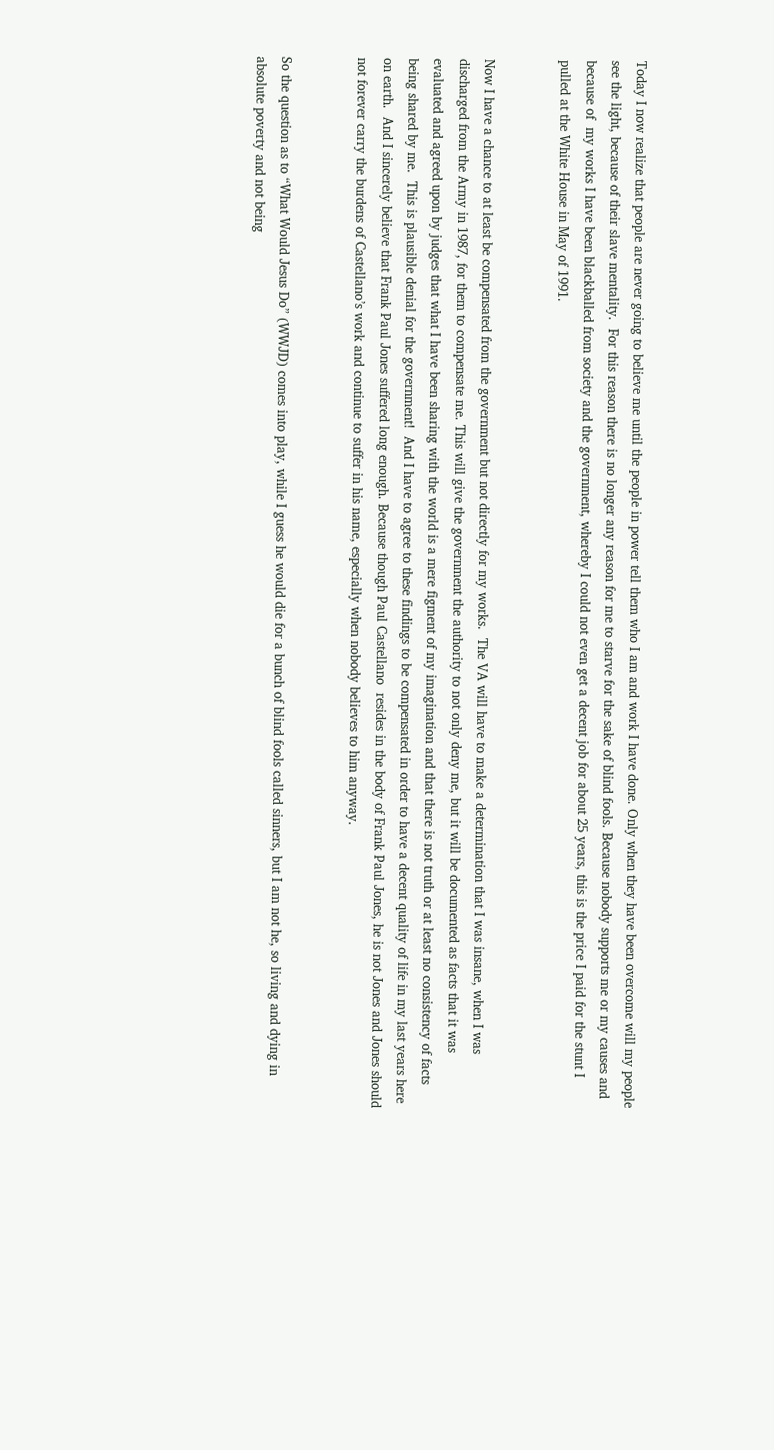Today I now realize that people are never going to believe me until the people in power tell them who I am and work I have done. Only when they have been overcome will my people see the light, because of their slave mentality.  For this reason there is no longer any reason for me to starve for the sake of blind fools. Because nobody supports me or my causes and because of  my works I have been blackballed from society and the government, whereby I could not even get a decent job for about 25 years, this is the price I paid for the stunt I pulled at the White House in May of 1991.


Now I have a chance to at least be compensated from the government but not directly for my works.  The VA will have to make a determination that I was insane, when I was discharged from the Army in 1987, for them to compensate me. This will give the government the authority to not only deny me, but it will be documented as facts that it was evaluated and agreed upon by judges that what I have been sharing with the world is a mere figment of my imagination and that there is not truth or at least no consistency of facts being shared by me.  This is plausible denial for the government!  And I have to agree to these findings to be compensated in order to have a decent quality of life in my last years here on earth.  And I sincerely believe that Frank Paul Jones suffered long enough. Because though Paul Castellano  resides in the body of Frank Paul Jones, he is not Jones and Jones should not forever carry the burdens of Castellano’s work and continue to suffer in his name, especially when nobody believes to him anyway.


So the question as to “What Would Jesus Do” (WWJD) comes into play, while I guess he would die for a bunch of blind fools called sinners, but I am not he, so living and dying in absolute poverty and not being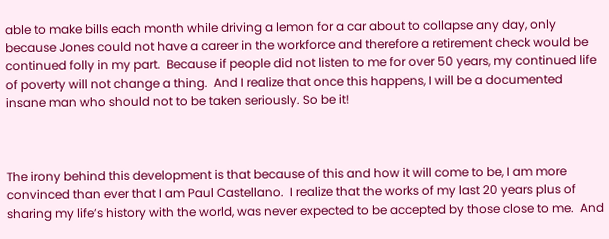able to make bills each month while driving a lemon for a car about to collapse any day, only because Jones could not have a career in the workforce and therefore a retirement check would be continued folly in my part.  Because if people did not listen to me for over 50 years, my continued life of poverty will not change a thing.  And I realize that once this happens, I will be a documented insane man who should not to be taken seriously. So be it!



The irony behind this development is that because of this and how it will come to be, I am more convinced than ever that I am Paul Castellano.  I realize that the works of my last 20 years plus of sharing my life’s history with the world, was never expected to be accepted by those close to me.  And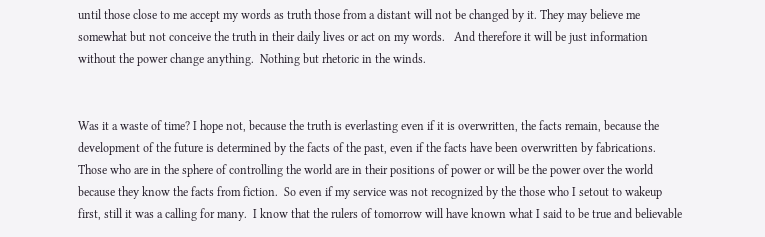until those close to me accept my words as truth those from a distant will not be changed by it. They may believe me somewhat but not conceive the truth in their daily lives or act on my words.   And therefore it will be just information without the power change anything.  Nothing but rhetoric in the winds.


Was it a waste of time? I hope not, because the truth is everlasting even if it is overwritten, the facts remain, because the development of the future is determined by the facts of the past, even if the facts have been overwritten by fabrications.  Those who are in the sphere of controlling the world are in their positions of power or will be the power over the world because they know the facts from fiction.  So even if my service was not recognized by the those who I setout to wakeup first, still it was a calling for many.  I know that the rulers of tomorrow will have known what I said to be true and believable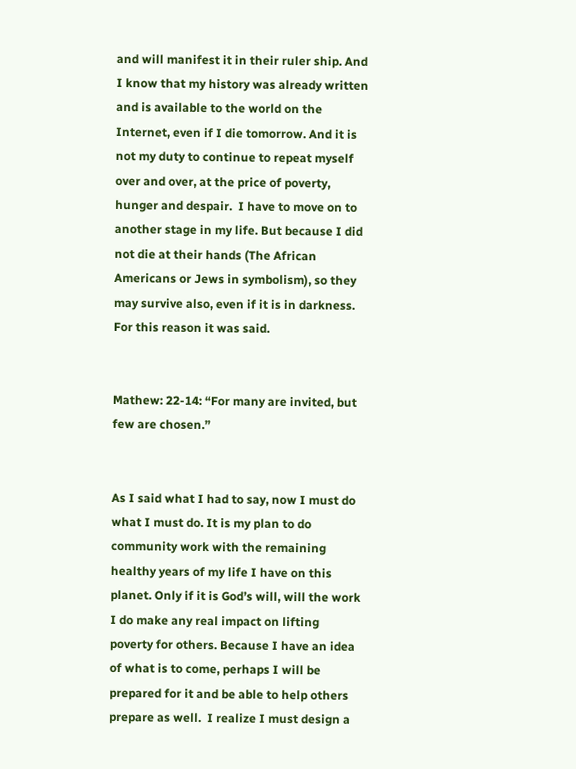and will manifest it in their ruler ship. And I know that my history was already written and is available to the world on the Internet, even if I die tomorrow. And it is not my duty to continue to repeat myself over and over, at the price of poverty, hunger and despair.  I have to move on to another stage in my life. But because I did not die at their hands (The African Americans or Jews in symbolism), so they may survive also, even if it is in darkness.  For this reason it was said.


Mathew: 22-14: “For many are invited, but few are chosen.”


As I said what I had to say, now I must do what I must do. It is my plan to do community work with the remaining healthy years of my life I have on this planet. Only if it is God’s will, will the work I do make any real impact on lifting poverty for others. Because I have an idea of what is to come, perhaps I will be prepared for it and be able to help others prepare as well.  I realize I must design a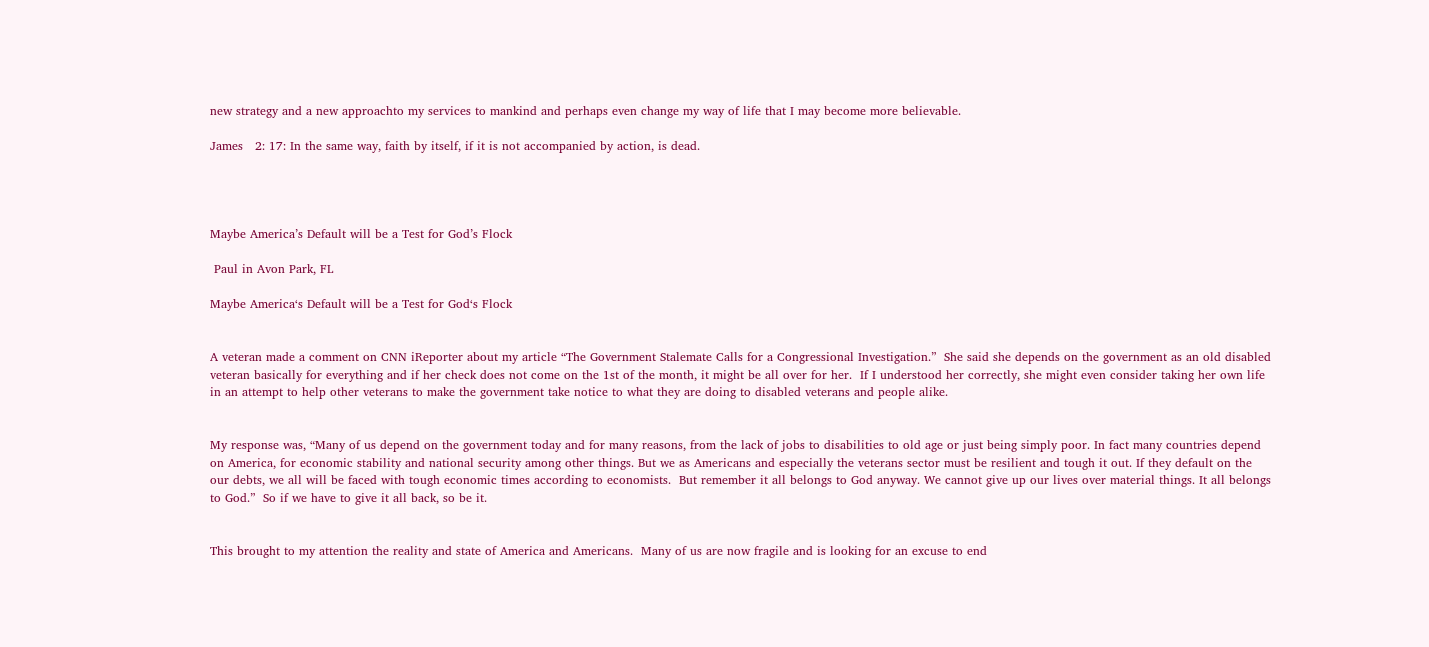new strategy and a new approachto my services to mankind and perhaps even change my way of life that I may become more believable.

James   2: 17: In the same way, faith by itself, if it is not accompanied by action, is dead.




Maybe America’s Default will be a Test for God’s Flock

 Paul in Avon Park, FL

Maybe America‘s Default will be a Test for God‘s Flock


A veteran made a comment on CNN iReporter about my article “The Government Stalemate Calls for a Congressional Investigation.”  She said she depends on the government as an old disabled veteran basically for everything and if her check does not come on the 1st of the month, it might be all over for her.  If I understood her correctly, she might even consider taking her own life in an attempt to help other veterans to make the government take notice to what they are doing to disabled veterans and people alike.


My response was, “Many of us depend on the government today and for many reasons, from the lack of jobs to disabilities to old age or just being simply poor. In fact many countries depend on America, for economic stability and national security among other things. But we as Americans and especially the veterans sector must be resilient and tough it out. If they default on the our debts, we all will be faced with tough economic times according to economists.  But remember it all belongs to God anyway. We cannot give up our lives over material things. It all belongs to God.”  So if we have to give it all back, so be it.


This brought to my attention the reality and state of America and Americans.  Many of us are now fragile and is looking for an excuse to end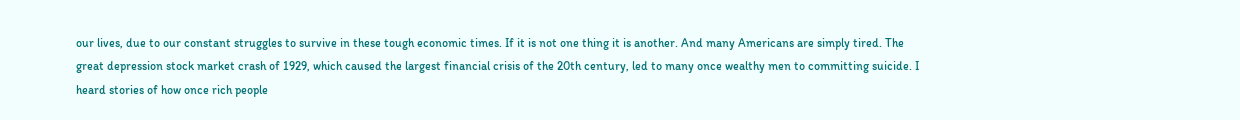our lives, due to our constant struggles to survive in these tough economic times. If it is not one thing it is another. And many Americans are simply tired. The great depression stock market crash of 1929, which caused the largest financial crisis of the 20th century, led to many once wealthy men to committing suicide. I  heard stories of how once rich people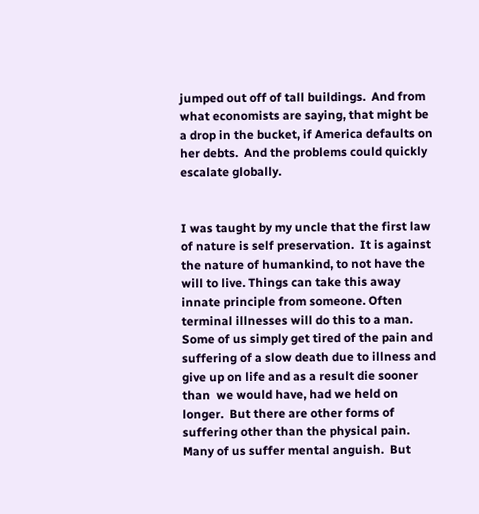jumped out off of tall buildings.  And from what economists are saying, that might be a drop in the bucket, if America defaults on her debts.  And the problems could quickly escalate globally.


I was taught by my uncle that the first law of nature is self preservation.  It is against the nature of humankind, to not have the will to live. Things can take this away innate principle from someone. Often terminal illnesses will do this to a man.  Some of us simply get tired of the pain and suffering of a slow death due to illness and give up on life and as a result die sooner than  we would have, had we held on longer.  But there are other forms of suffering other than the physical pain.  Many of us suffer mental anguish.  But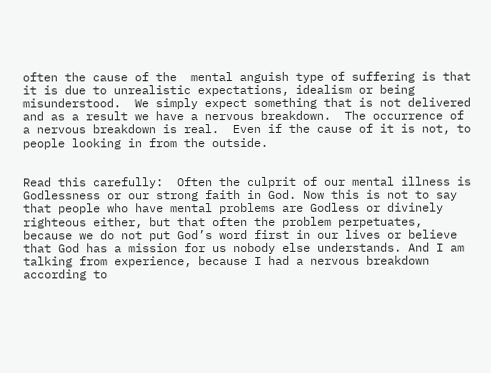often the cause of the  mental anguish type of suffering is that it is due to unrealistic expectations, idealism or being misunderstood.  We simply expect something that is not delivered and as a result we have a nervous breakdown.  The occurrence of a nervous breakdown is real.  Even if the cause of it is not, to people looking in from the outside.


Read this carefully:  Often the culprit of our mental illness is Godlessness or our strong faith in God. Now this is not to say that people who have mental problems are Godless or divinely righteous either, but that often the problem perpetuates, because we do not put God’s word first in our lives or believe that God has a mission for us nobody else understands. And I am talking from experience, because I had a nervous breakdown according to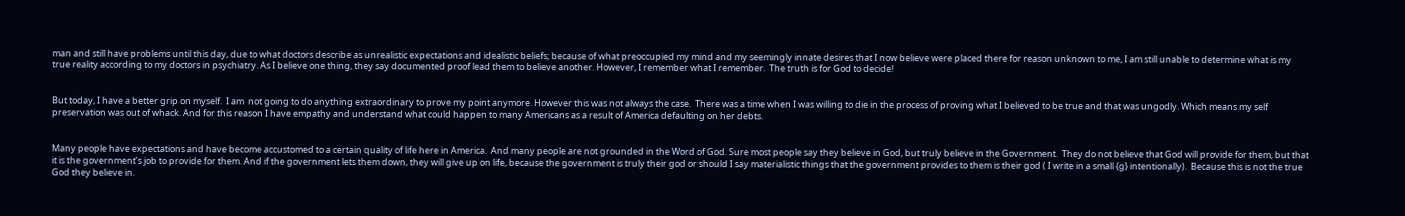man and still have problems until this day, due to what doctors describe as unrealistic expectations and idealistic beliefs; because of what preoccupied my mind and my seemingly innate desires that I now believe were placed there for reason unknown to me, I am still unable to determine what is my true reality according to my doctors in psychiatry. As I believe one thing, they say documented proof lead them to believe another. However, I remember what I remember.  The truth is for God to decide!


But today, I have a better grip on myself.  I am  not going to do anything extraordinary to prove my point anymore. However this was not always the case.  There was a time when I was willing to die in the process of proving what I believed to be true and that was ungodly. Which means my self preservation was out of whack. And for this reason I have empathy and understand what could happen to many Americans as a result of America defaulting on her debts.


Many people have expectations and have become accustomed to a certain quality of life here in America.  And many people are not grounded in the Word of God. Sure most people say they believe in God, but truly believe in the Government.  They do not believe that God will provide for them, but that it is the government’s job to provide for them. And if the government lets them down, they will give up on life, because the government is truly their god or should I say materialistic things that the government provides to them is their god ( I write in a small {g} intentionally).  Because this is not the true God they believe in.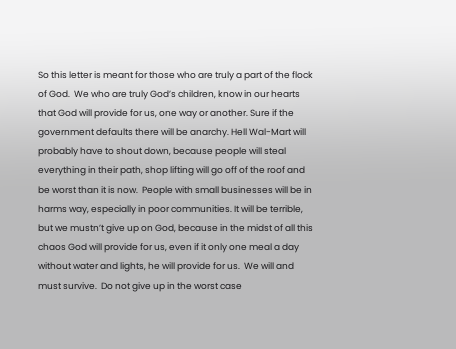So this letter is meant for those who are truly a part of the flock of God.  We who are truly God’s children, know in our hearts that God will provide for us, one way or another. Sure if the government defaults there will be anarchy. Hell Wal-Mart will probably have to shout down, because people will steal everything in their path, shop lifting will go off of the roof and be worst than it is now.  People with small businesses will be in harms way, especially in poor communities. It will be terrible, but we mustn’t give up on God, because in the midst of all this chaos God will provide for us, even if it only one meal a day without water and lights, he will provide for us.  We will and must survive.  Do not give up in the worst case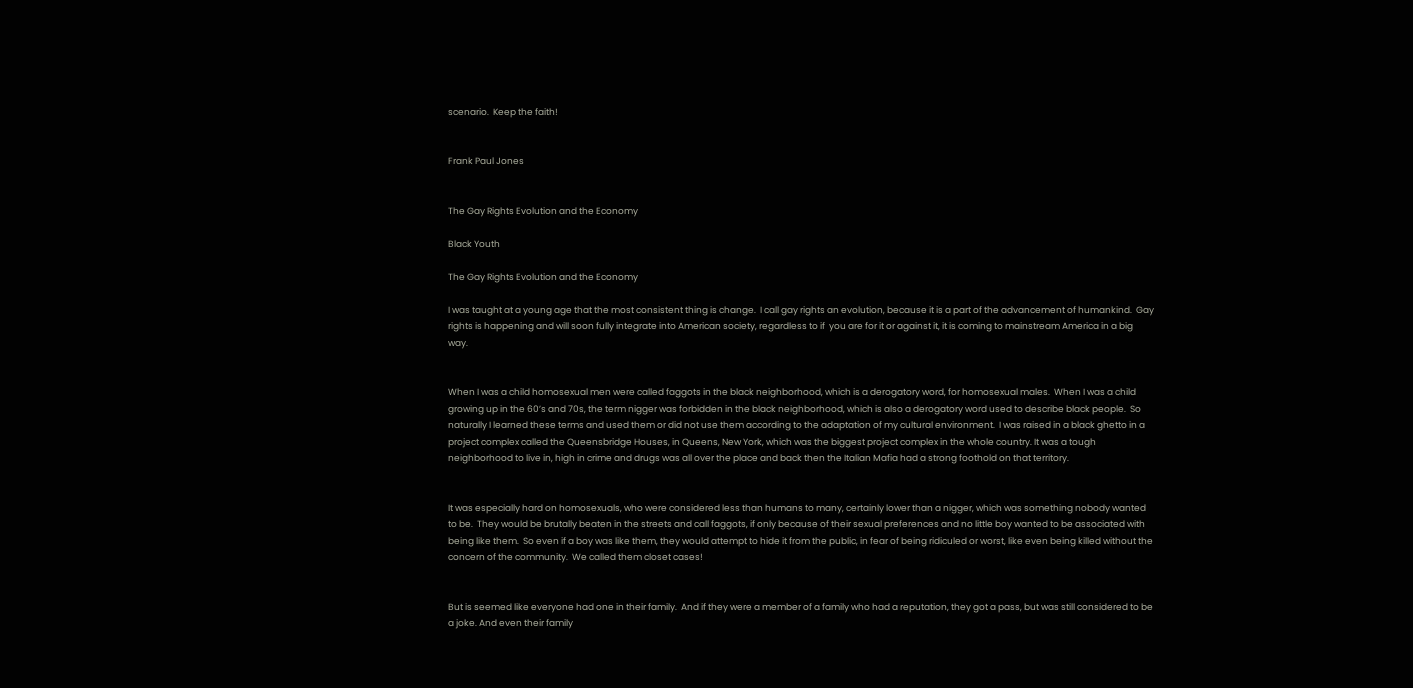scenario.  Keep the faith!


Frank Paul Jones


The Gay Rights Evolution and the Economy

Black Youth

The Gay Rights Evolution and the Economy

I was taught at a young age that the most consistent thing is change.  I call gay rights an evolution, because it is a part of the advancement of humankind.  Gay rights is happening and will soon fully integrate into American society, regardless to if  you are for it or against it, it is coming to mainstream America in a big way.


When I was a child homosexual men were called faggots in the black neighborhood, which is a derogatory word, for homosexual males.  When I was a child growing up in the 60’s and 70s, the term nigger was forbidden in the black neighborhood, which is also a derogatory word used to describe black people.  So naturally I learned these terms and used them or did not use them according to the adaptation of my cultural environment.  I was raised in a black ghetto in a project complex called the Queensbridge Houses, in Queens, New York, which was the biggest project complex in the whole country. It was a tough neighborhood to live in, high in crime and drugs was all over the place and back then the Italian Mafia had a strong foothold on that territory.


It was especially hard on homosexuals, who were considered less than humans to many, certainly lower than a nigger, which was something nobody wanted to be.  They would be brutally beaten in the streets and call faggots, if only because of their sexual preferences and no little boy wanted to be associated with being like them.  So even if a boy was like them, they would attempt to hide it from the public, in fear of being ridiculed or worst, like even being killed without the concern of the community.  We called them closet cases!


But is seemed like everyone had one in their family.  And if they were a member of a family who had a reputation, they got a pass, but was still considered to be a joke. And even their family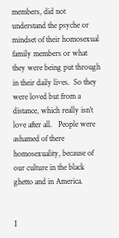members, did not understand the psyche or mindset of their homosexual family members or what they were being put through in their daily lives.  So they were loved but from a distance, which really isn’t love after all.   People were ashamed of there homosexuality, because of our culture in the black ghetto and in America.


I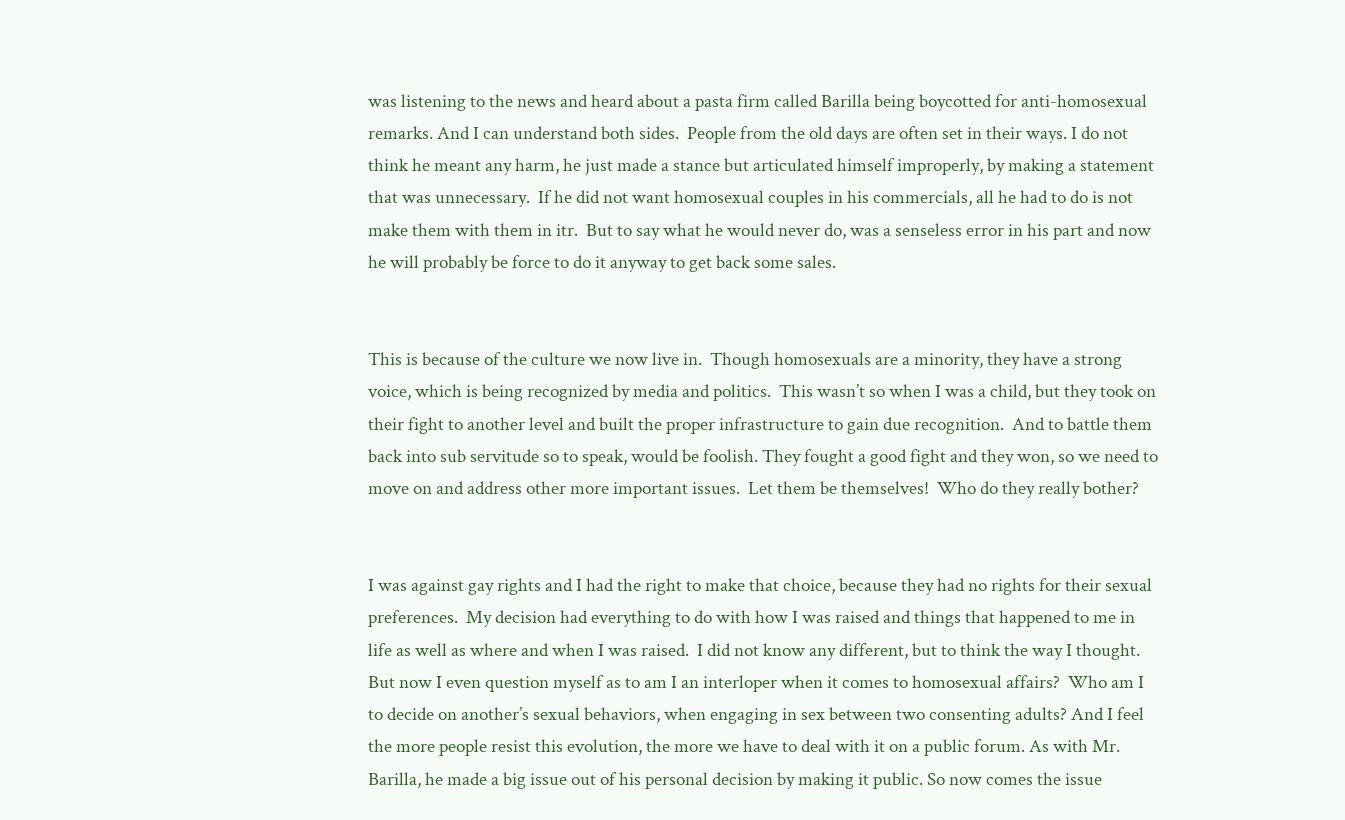was listening to the news and heard about a pasta firm called Barilla being boycotted for anti-homosexual remarks. And I can understand both sides.  People from the old days are often set in their ways. I do not think he meant any harm, he just made a stance but articulated himself improperly, by making a statement that was unnecessary.  If he did not want homosexual couples in his commercials, all he had to do is not make them with them in itr.  But to say what he would never do, was a senseless error in his part and now he will probably be force to do it anyway to get back some sales.


This is because of the culture we now live in.  Though homosexuals are a minority, they have a strong voice, which is being recognized by media and politics.  This wasn’t so when I was a child, but they took on their fight to another level and built the proper infrastructure to gain due recognition.  And to battle them back into sub servitude so to speak, would be foolish. They fought a good fight and they won, so we need to move on and address other more important issues.  Let them be themselves!  Who do they really bother?


I was against gay rights and I had the right to make that choice, because they had no rights for their sexual preferences.  My decision had everything to do with how I was raised and things that happened to me in  life as well as where and when I was raised.  I did not know any different, but to think the way I thought.  But now I even question myself as to am I an interloper when it comes to homosexual affairs?  Who am I to decide on another’s sexual behaviors, when engaging in sex between two consenting adults? And I feel the more people resist this evolution, the more we have to deal with it on a public forum. As with Mr. Barilla, he made a big issue out of his personal decision by making it public. So now comes the issue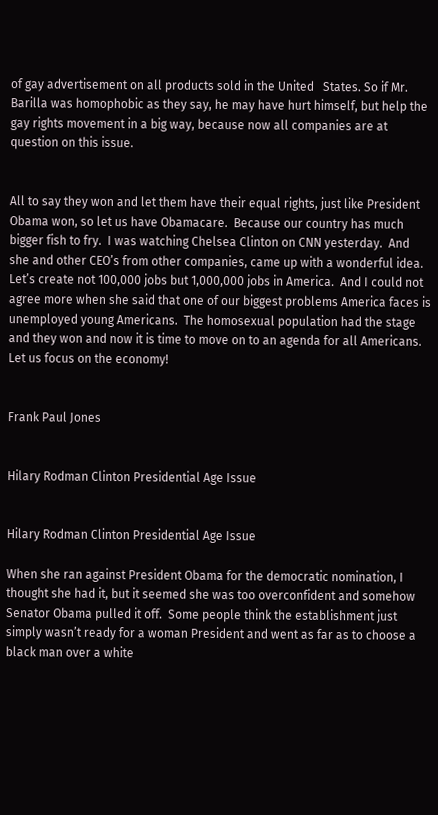of gay advertisement on all products sold in the United   States. So if Mr. Barilla was homophobic as they say, he may have hurt himself, but help the gay rights movement in a big way, because now all companies are at question on this issue.


All to say they won and let them have their equal rights, just like President Obama won, so let us have Obamacare.  Because our country has much bigger fish to fry.  I was watching Chelsea Clinton on CNN yesterday.  And she and other CEO’s from other companies, came up with a wonderful idea. Let’s create not 100,000 jobs but 1,000,000 jobs in America.  And I could not agree more when she said that one of our biggest problems America faces is unemployed young Americans.  The homosexual population had the stage and they won and now it is time to move on to an agenda for all Americans. Let us focus on the economy!


Frank Paul Jones


Hilary Rodman Clinton Presidential Age Issue


Hilary Rodman Clinton Presidential Age Issue

When she ran against President Obama for the democratic nomination, I thought she had it, but it seemed she was too overconfident and somehow Senator Obama pulled it off.  Some people think the establishment just simply wasn’t ready for a woman President and went as far as to choose a black man over a white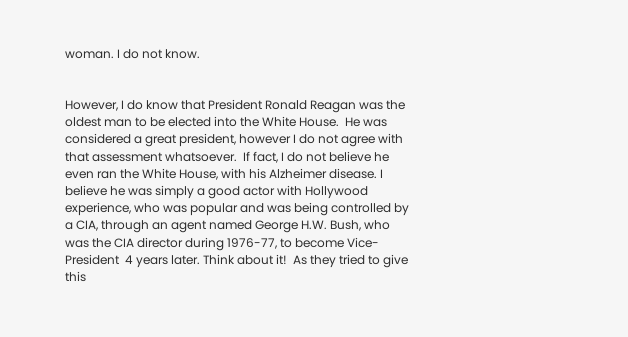woman. I do not know.


However, I do know that President Ronald Reagan was the oldest man to be elected into the White House.  He was considered a great president, however I do not agree with that assessment whatsoever.  If fact, I do not believe he even ran the White House, with his Alzheimer disease. I believe he was simply a good actor with Hollywood experience, who was popular and was being controlled by a CIA, through an agent named George H.W. Bush, who was the CIA director during 1976-77, to become Vice-President  4 years later. Think about it!  As they tried to give this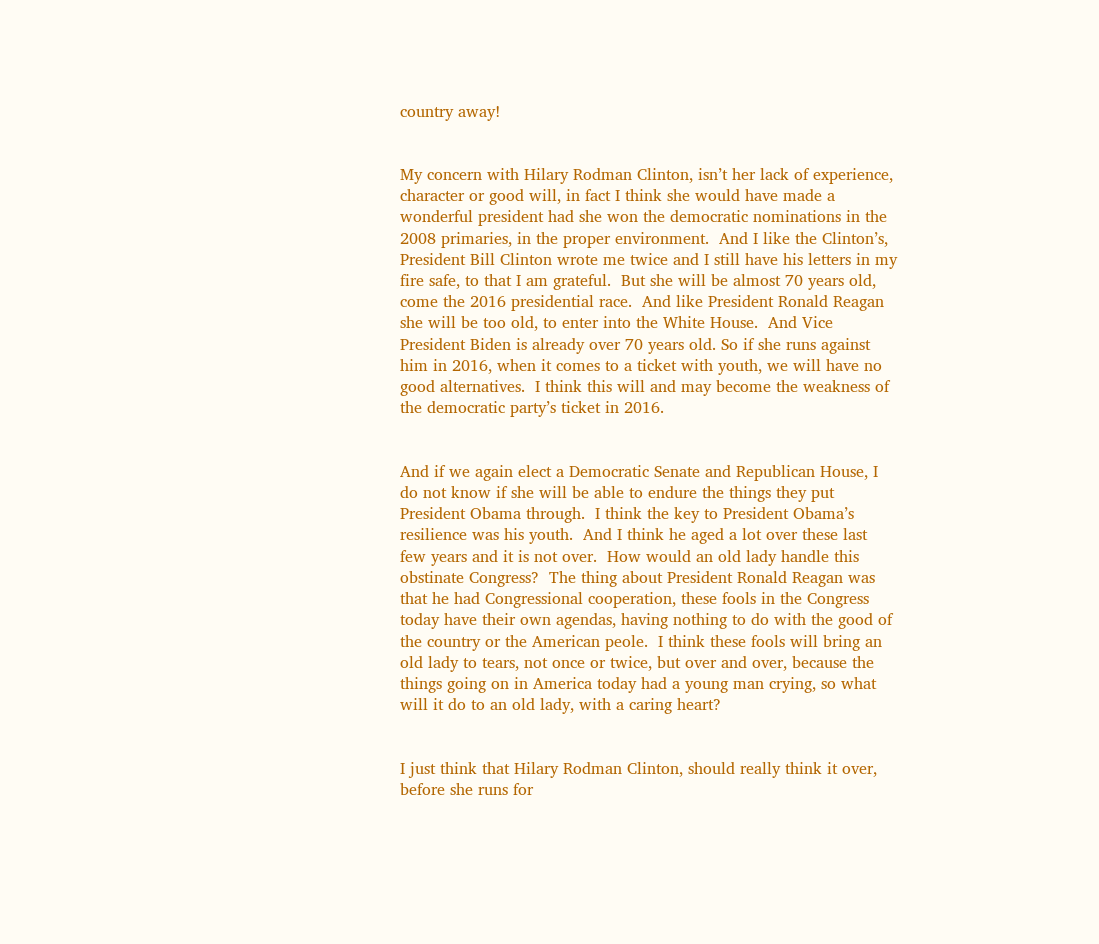country away!


My concern with Hilary Rodman Clinton, isn’t her lack of experience, character or good will, in fact I think she would have made a wonderful president had she won the democratic nominations in the 2008 primaries, in the proper environment.  And I like the Clinton’s, President Bill Clinton wrote me twice and I still have his letters in my fire safe, to that I am grateful.  But she will be almost 70 years old, come the 2016 presidential race.  And like President Ronald Reagan she will be too old, to enter into the White House.  And Vice President Biden is already over 70 years old. So if she runs against him in 2016, when it comes to a ticket with youth, we will have no good alternatives.  I think this will and may become the weakness of the democratic party’s ticket in 2016.


And if we again elect a Democratic Senate and Republican House, I do not know if she will be able to endure the things they put President Obama through.  I think the key to President Obama’s resilience was his youth.  And I think he aged a lot over these last few years and it is not over.  How would an old lady handle this obstinate Congress?  The thing about President Ronald Reagan was that he had Congressional cooperation, these fools in the Congress today have their own agendas, having nothing to do with the good of the country or the American peole.  I think these fools will bring an old lady to tears, not once or twice, but over and over, because the things going on in America today had a young man crying, so what will it do to an old lady, with a caring heart?


I just think that Hilary Rodman Clinton, should really think it over, before she runs for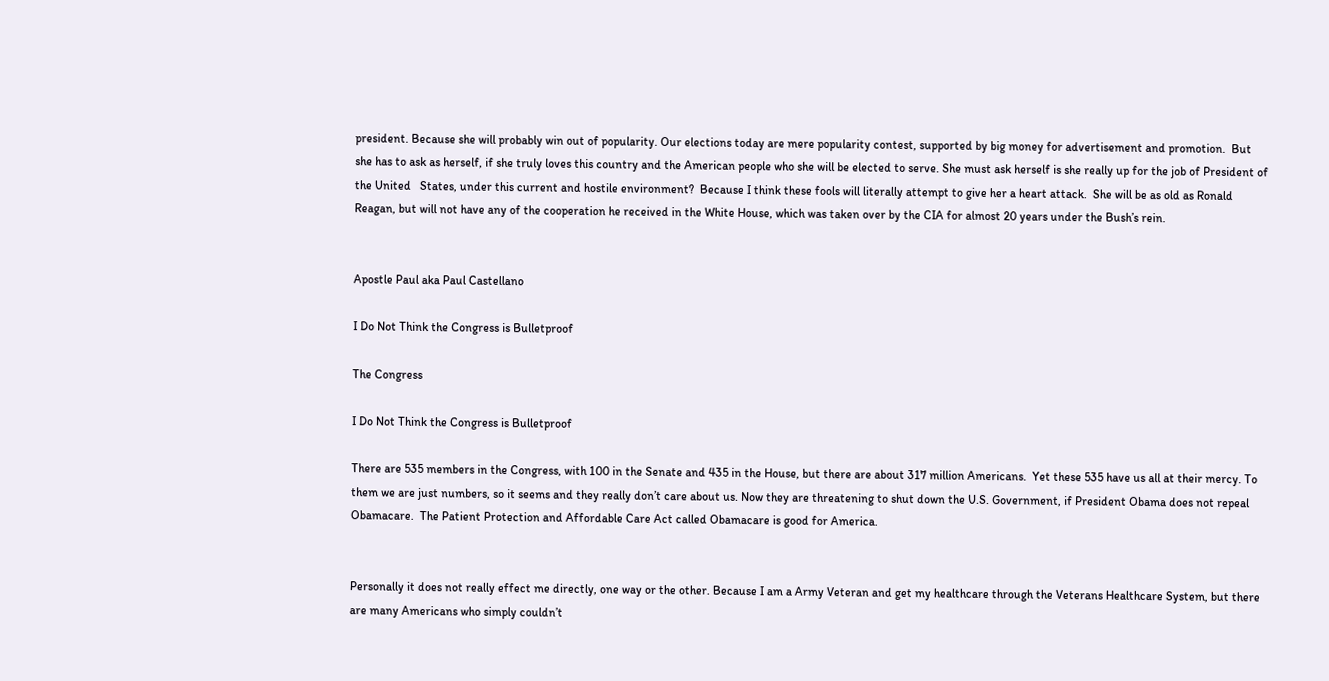president. Because she will probably win out of popularity. Our elections today are mere popularity contest, supported by big money for advertisement and promotion.  But she has to ask as herself, if she truly loves this country and the American people who she will be elected to serve. She must ask herself is she really up for the job of President of the United   States, under this current and hostile environment?  Because I think these fools will literally attempt to give her a heart attack.  She will be as old as Ronald Reagan, but will not have any of the cooperation he received in the White House, which was taken over by the CIA for almost 20 years under the Bush’s rein.


Apostle Paul aka Paul Castellano

I Do Not Think the Congress is Bulletproof

The Congress

I Do Not Think the Congress is Bulletproof

There are 535 members in the Congress, with 100 in the Senate and 435 in the House, but there are about 317 million Americans.  Yet these 535 have us all at their mercy. To them we are just numbers, so it seems and they really don’t care about us. Now they are threatening to shut down the U.S. Government, if President Obama does not repeal Obamacare.  The Patient Protection and Affordable Care Act called Obamacare is good for America.


Personally it does not really effect me directly, one way or the other. Because I am a Army Veteran and get my healthcare through the Veterans Healthcare System, but there are many Americans who simply couldn’t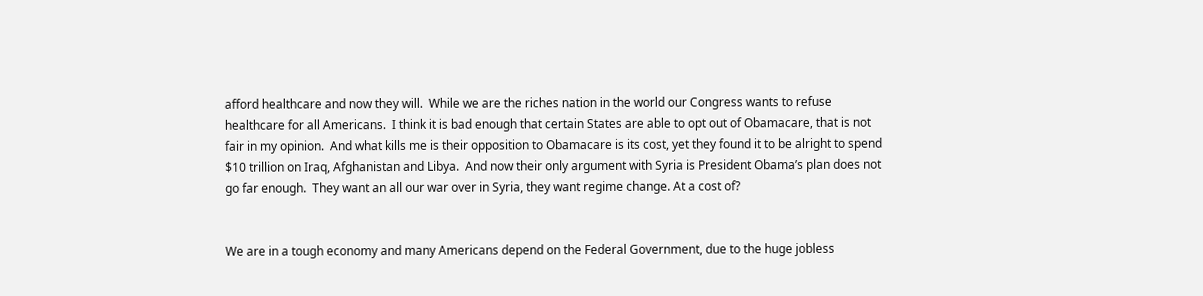afford healthcare and now they will.  While we are the riches nation in the world our Congress wants to refuse healthcare for all Americans.  I think it is bad enough that certain States are able to opt out of Obamacare, that is not fair in my opinion.  And what kills me is their opposition to Obamacare is its cost, yet they found it to be alright to spend $10 trillion on Iraq, Afghanistan and Libya.  And now their only argument with Syria is President Obama’s plan does not go far enough.  They want an all our war over in Syria, they want regime change. At a cost of?


We are in a tough economy and many Americans depend on the Federal Government, due to the huge jobless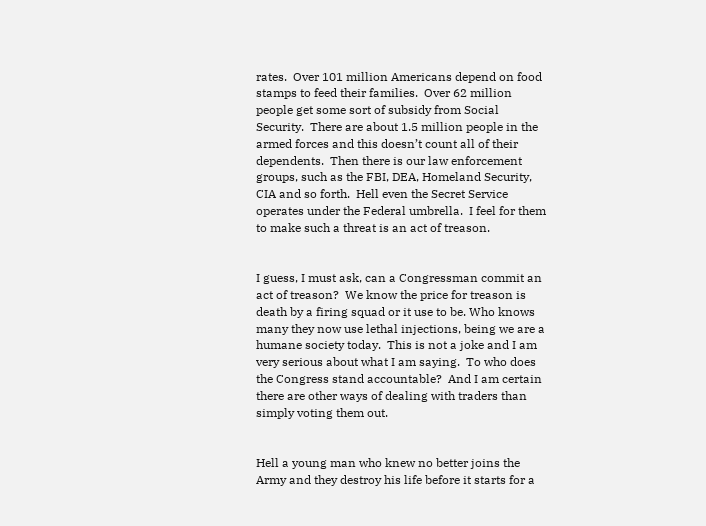rates.  Over 101 million Americans depend on food stamps to feed their families.  Over 62 million people get some sort of subsidy from Social Security.  There are about 1.5 million people in the armed forces and this doesn’t count all of their dependents.  Then there is our law enforcement groups, such as the FBI, DEA, Homeland Security, CIA and so forth.  Hell even the Secret Service operates under the Federal umbrella.  I feel for them to make such a threat is an act of treason.


I guess, I must ask, can a Congressman commit an act of treason?  We know the price for treason is death by a firing squad or it use to be. Who knows many they now use lethal injections, being we are a humane society today.  This is not a joke and I am very serious about what I am saying.  To who does the Congress stand accountable?  And I am certain there are other ways of dealing with traders than simply voting them out.


Hell a young man who knew no better joins the Army and they destroy his life before it starts for a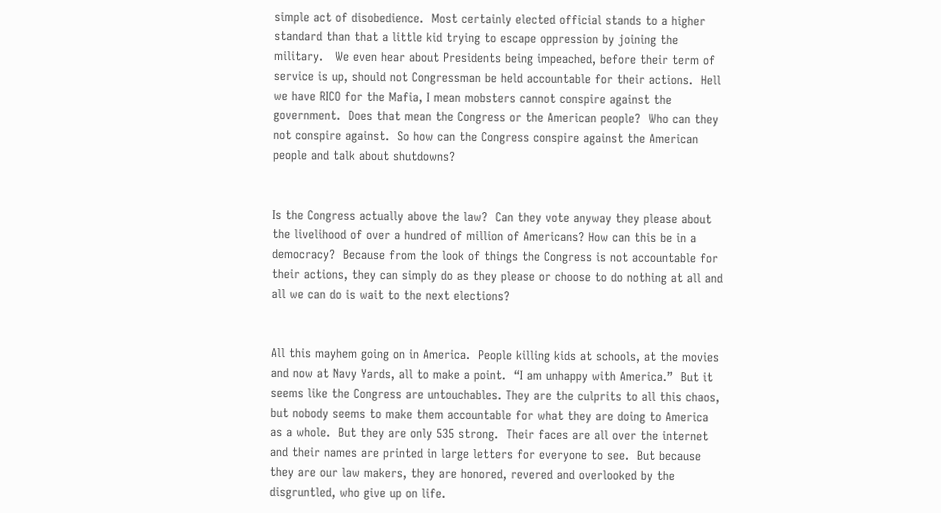simple act of disobedience.  Most certainly elected official stands to a higher standard than that a little kid trying to escape oppression by joining the military.   We even hear about Presidents being impeached, before their term of service is up, should not Congressman be held accountable for their actions.  Hell we have RICO for the Mafia, I mean mobsters cannot conspire against the government.  Does that mean the Congress or the American people?  Who can they not conspire against.  So how can the Congress conspire against the American people and talk about shutdowns?


Is the Congress actually above the law?  Can they vote anyway they please about the livelihood of over a hundred of million of Americans? How can this be in a democracy?  Because from the look of things the Congress is not accountable for their actions, they can simply do as they please or choose to do nothing at all and all we can do is wait to the next elections?


All this mayhem going on in America.  People killing kids at schools, at the movies and now at Navy Yards, all to make a point.  “I am unhappy with America.”  But it seems like the Congress are untouchables. They are the culprits to all this chaos, but nobody seems to make them accountable for what they are doing to America as a whole.  But they are only 535 strong.  Their faces are all over the internet and their names are printed in large letters for everyone to see.  But because they are our law makers, they are honored, revered and overlooked by the disgruntled, who give up on life.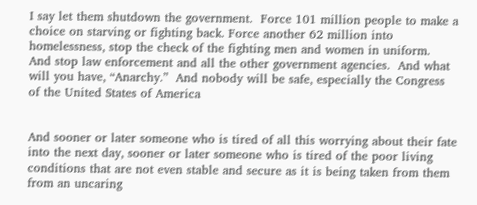I say let them shutdown the government.  Force 101 million people to make a choice on starving or fighting back. Force another 62 million into homelessness, stop the check of the fighting men and women in uniform.  And stop law enforcement and all the other government agencies.  And what will you have, “Anarchy.”  And nobody will be safe, especially the Congress of the United States of America


And sooner or later someone who is tired of all this worrying about their fate into the next day, sooner or later someone who is tired of the poor living conditions that are not even stable and secure as it is being taken from them from an uncaring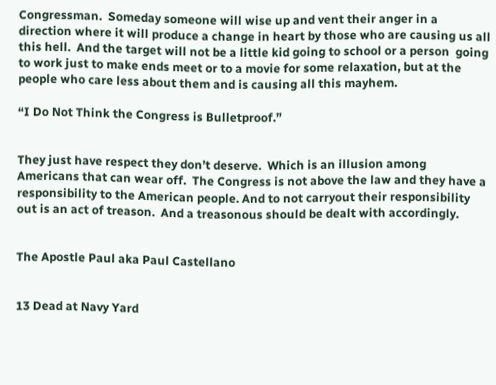Congressman.  Someday someone will wise up and vent their anger in a direction where it will produce a change in heart by those who are causing us all this hell.  And the target will not be a little kid going to school or a person  going to work just to make ends meet or to a movie for some relaxation, but at the people who care less about them and is causing all this mayhem.

“I Do Not Think the Congress is Bulletproof.”


They just have respect they don’t deserve.  Which is an illusion among Americans that can wear off.  The Congress is not above the law and they have a responsibility to the American people. And to not carryout their responsibility out is an act of treason.  And a treasonous should be dealt with accordingly.


The Apostle Paul aka Paul Castellano


13 Dead at Navy Yard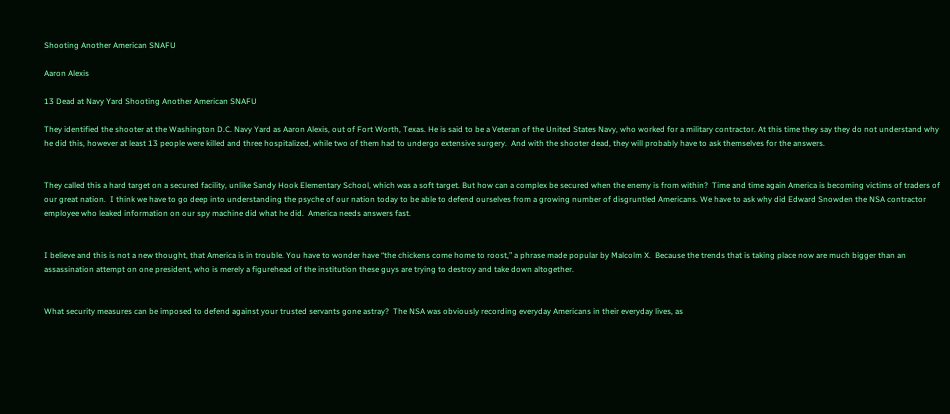Shooting Another American SNAFU

Aaron Alexis

13 Dead at Navy Yard Shooting Another American SNAFU

They identified the shooter at the Washington D.C. Navy Yard as Aaron Alexis, out of Fort Worth, Texas. He is said to be a Veteran of the United States Navy, who worked for a military contractor. At this time they say they do not understand why he did this, however at least 13 people were killed and three hospitalized, while two of them had to undergo extensive surgery.  And with the shooter dead, they will probably have to ask themselves for the answers.


They called this a hard target on a secured facility, unlike Sandy Hook Elementary School, which was a soft target. But how can a complex be secured when the enemy is from within?  Time and time again America is becoming victims of traders of our great nation.  I think we have to go deep into understanding the psyche of our nation today to be able to defend ourselves from a growing number of disgruntled Americans. We have to ask why did Edward Snowden the NSA contractor employee who leaked information on our spy machine did what he did.  America needs answers fast.


I believe and this is not a new thought, that America is in trouble. You have to wonder have “the chickens come home to roost,” a phrase made popular by Malcolm X.  Because the trends that is taking place now are much bigger than an assassination attempt on one president, who is merely a figurehead of the institution these guys are trying to destroy and take down altogether.


What security measures can be imposed to defend against your trusted servants gone astray?  The NSA was obviously recording everyday Americans in their everyday lives, as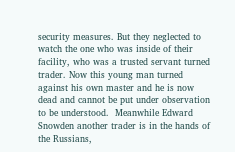security measures. But they neglected to watch the one who was inside of their facility, who was a trusted servant turned trader. Now this young man turned against his own master and he is now dead and cannot be put under observation to be understood.  Meanwhile Edward Snowden another trader is in the hands of the Russians,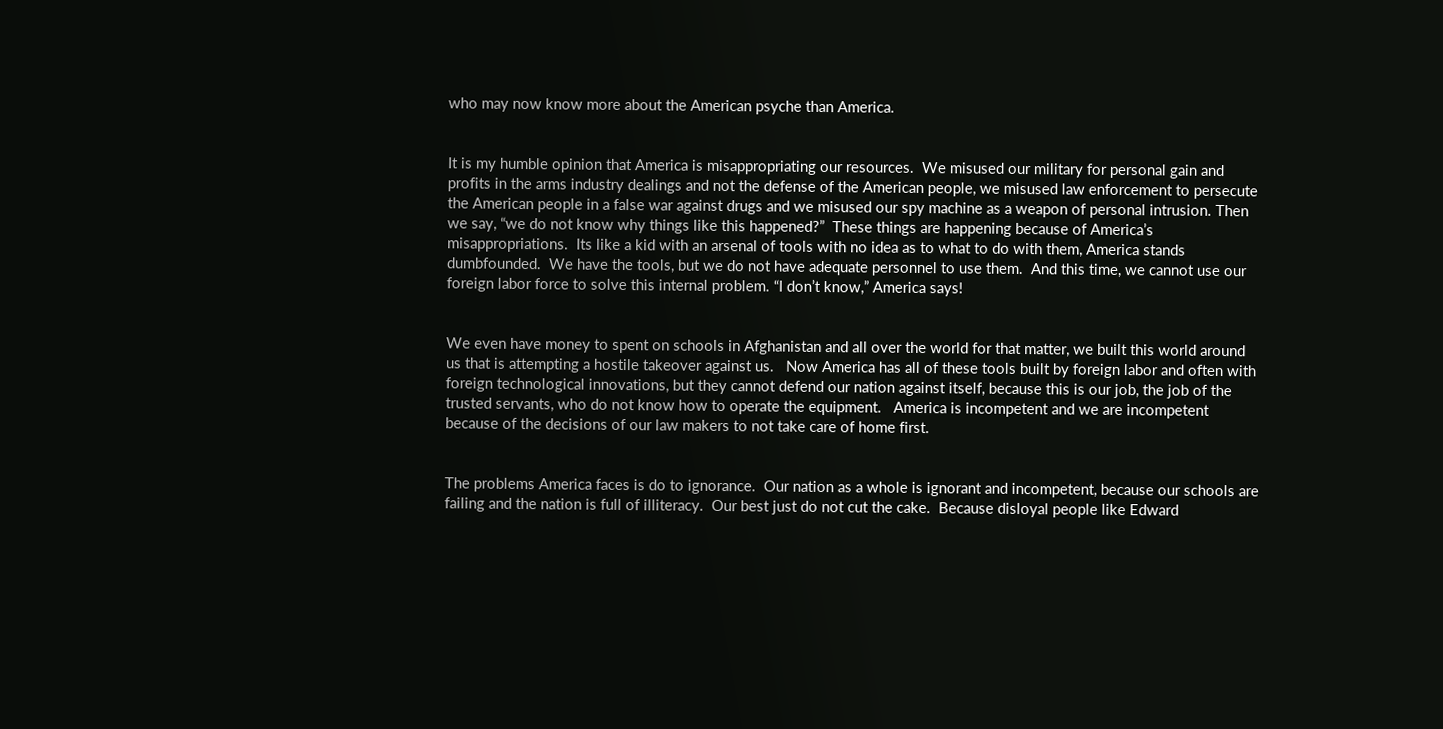who may now know more about the American psyche than America.


It is my humble opinion that America is misappropriating our resources.  We misused our military for personal gain and profits in the arms industry dealings and not the defense of the American people, we misused law enforcement to persecute the American people in a false war against drugs and we misused our spy machine as a weapon of personal intrusion. Then we say, “we do not know why things like this happened?”  These things are happening because of America’s misappropriations.  Its like a kid with an arsenal of tools with no idea as to what to do with them, America stands dumbfounded.  We have the tools, but we do not have adequate personnel to use them.  And this time, we cannot use our foreign labor force to solve this internal problem. “I don’t know,” America says!


We even have money to spent on schools in Afghanistan and all over the world for that matter, we built this world around us that is attempting a hostile takeover against us.   Now America has all of these tools built by foreign labor and often with foreign technological innovations, but they cannot defend our nation against itself, because this is our job, the job of the trusted servants, who do not know how to operate the equipment.   America is incompetent and we are incompetent because of the decisions of our law makers to not take care of home first.


The problems America faces is do to ignorance.  Our nation as a whole is ignorant and incompetent, because our schools are failing and the nation is full of illiteracy.  Our best just do not cut the cake.  Because disloyal people like Edward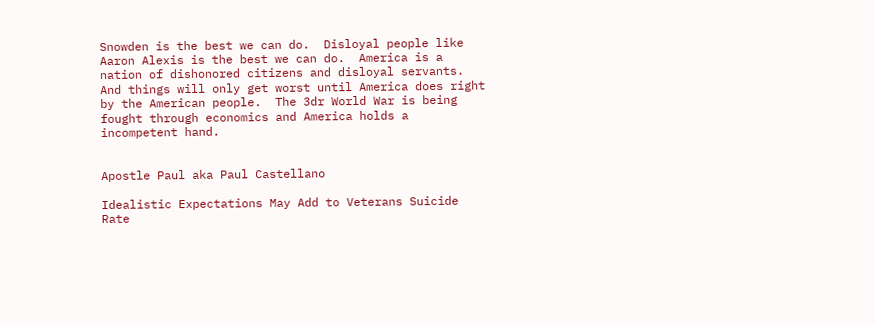Snowden is the best we can do.  Disloyal people like Aaron Alexis is the best we can do.  America is a  nation of dishonored citizens and disloyal servants.  And things will only get worst until America does right by the American people.  The 3dr World War is being fought through economics and America holds a incompetent hand.


Apostle Paul aka Paul Castellano

Idealistic Expectations May Add to Veterans Suicide Rate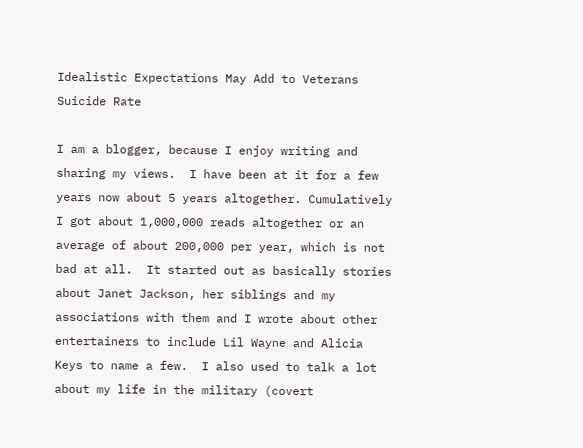Idealistic Expectations May Add to Veterans Suicide Rate

I am a blogger, because I enjoy writing and sharing my views.  I have been at it for a few years now about 5 years altogether. Cumulatively I got about 1,000,000 reads altogether or an average of about 200,000 per year, which is not bad at all.  It started out as basically stories about Janet Jackson, her siblings and my associations with them and I wrote about other entertainers to include Lil Wayne and Alicia Keys to name a few.  I also used to talk a lot about my life in the military (covert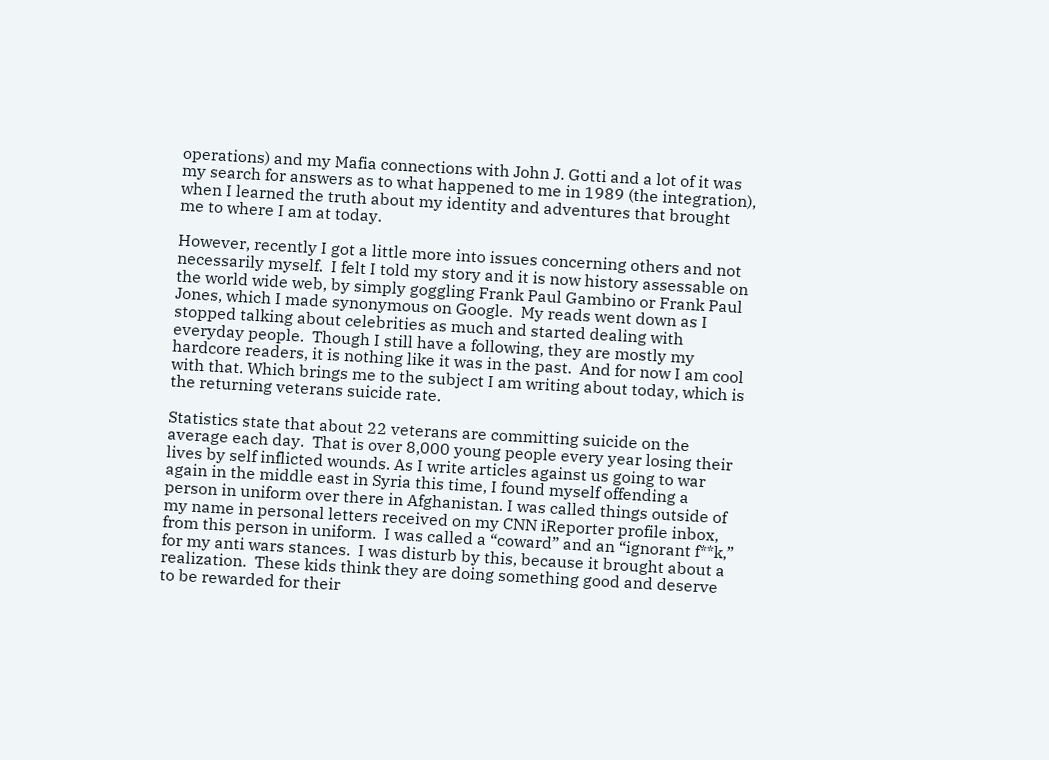operations) and my Mafia connections with John J. Gotti and a lot of it was my search for answers as to what happened to me in 1989 (the integration), when I learned the truth about my identity and adventures that brought me to where I am at today.

However, recently I got a little more into issues concerning others and not necessarily myself.  I felt I told my story and it is now history assessable on the world wide web, by simply goggling Frank Paul Gambino or Frank Paul Jones, which I made synonymous on Google.  My reads went down as I stopped talking about celebrities as much and started dealing with everyday people.  Though I still have a following, they are mostly my hardcore readers, it is nothing like it was in the past.  And for now I am cool with that. Which brings me to the subject I am writing about today, which is the returning veterans suicide rate.

Statistics state that about 22 veterans are committing suicide on the average each day.  That is over 8,000 young people every year losing their lives by self inflicted wounds. As I write articles against us going to war again in the middle east in Syria this time, I found myself offending a person in uniform over there in Afghanistan. I was called things outside of my name in personal letters received on my CNN iReporter profile inbox, from this person in uniform.  I was called a “coward” and an “ignorant f**k,” for my anti wars stances.  I was disturb by this, because it brought about a realization.  These kids think they are doing something good and deserve to be rewarded for their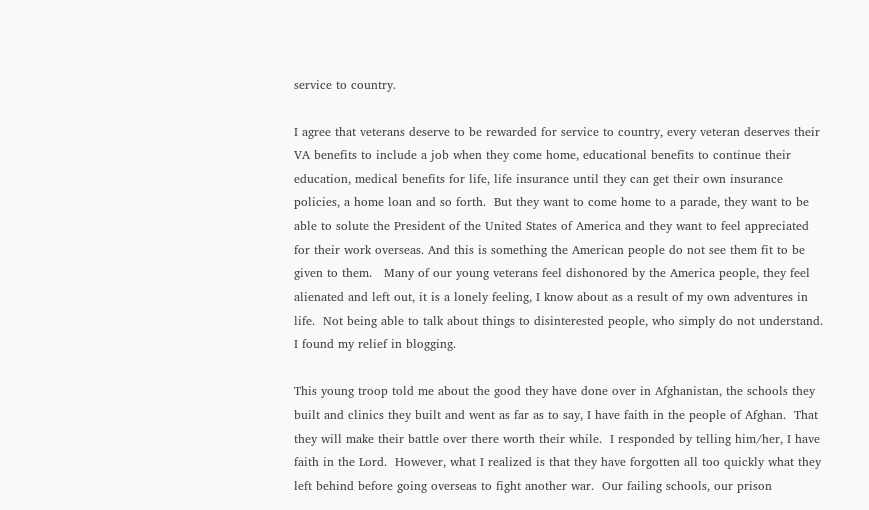service to country.

I agree that veterans deserve to be rewarded for service to country, every veteran deserves their VA benefits to include a job when they come home, educational benefits to continue their education, medical benefits for life, life insurance until they can get their own insurance policies, a home loan and so forth.  But they want to come home to a parade, they want to be able to solute the President of the United States of America and they want to feel appreciated for their work overseas. And this is something the American people do not see them fit to be given to them.   Many of our young veterans feel dishonored by the America people, they feel alienated and left out, it is a lonely feeling, I know about as a result of my own adventures in life.  Not being able to talk about things to disinterested people, who simply do not understand. I found my relief in blogging.

This young troop told me about the good they have done over in Afghanistan, the schools they built and clinics they built and went as far as to say, I have faith in the people of Afghan.  That they will make their battle over there worth their while.  I responded by telling him/her, I have faith in the Lord.  However, what I realized is that they have forgotten all too quickly what they left behind before going overseas to fight another war.  Our failing schools, our prison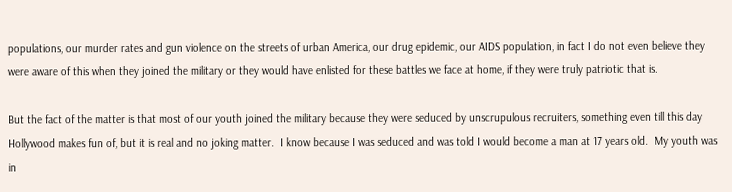populations, our murder rates and gun violence on the streets of urban America, our drug epidemic, our AIDS population, in fact I do not even believe they were aware of this when they joined the military or they would have enlisted for these battles we face at home, if they were truly patriotic that is.

But the fact of the matter is that most of our youth joined the military because they were seduced by unscrupulous recruiters, something even till this day Hollywood makes fun of, but it is real and no joking matter.  I know because I was seduced and was told I would become a man at 17 years old.  My youth was in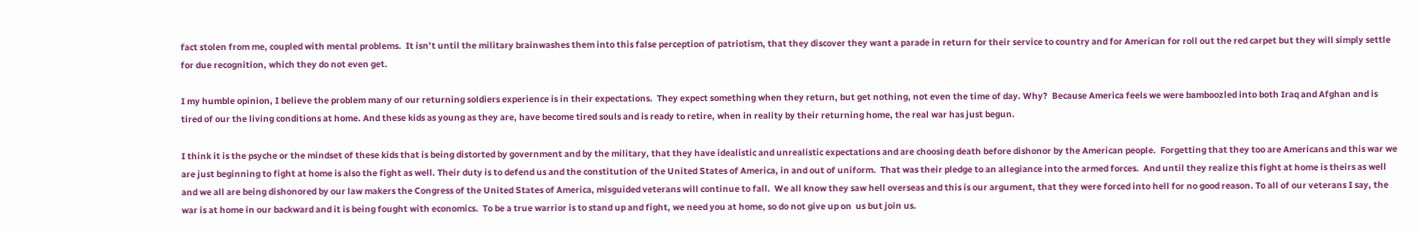fact stolen from me, coupled with mental problems.  It isn’t until the military brainwashes them into this false perception of patriotism, that they discover they want a parade in return for their service to country and for American for roll out the red carpet but they will simply settle for due recognition, which they do not even get.

I my humble opinion, I believe the problem many of our returning soldiers experience is in their expectations.  They expect something when they return, but get nothing, not even the time of day. Why?  Because America feels we were bamboozled into both Iraq and Afghan and is tired of our the living conditions at home. And these kids as young as they are, have become tired souls and is ready to retire, when in reality by their returning home, the real war has just begun.

I think it is the psyche or the mindset of these kids that is being distorted by government and by the military, that they have idealistic and unrealistic expectations and are choosing death before dishonor by the American people.  Forgetting that they too are Americans and this war we are just beginning to fight at home is also the fight as well. Their duty is to defend us and the constitution of the United States of America, in and out of uniform.  That was their pledge to an allegiance into the armed forces.  And until they realize this fight at home is theirs as well and we all are being dishonored by our law makers the Congress of the United States of America, misguided veterans will continue to fall.  We all know they saw hell overseas and this is our argument, that they were forced into hell for no good reason. To all of our veterans I say, the war is at home in our backward and it is being fought with economics.  To be a true warrior is to stand up and fight, we need you at home, so do not give up on  us but join us.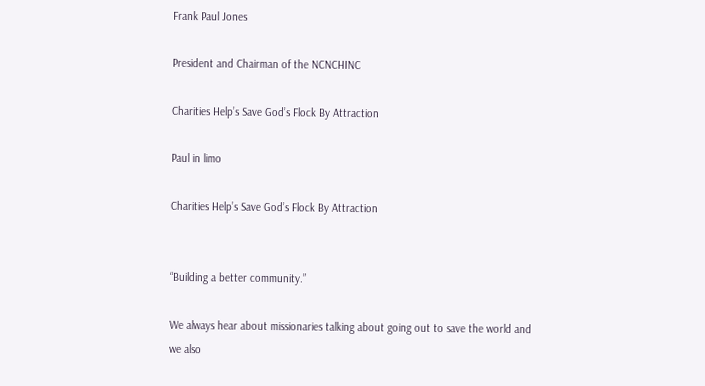Frank Paul Jones

President and Chairman of the NCNCHINC

Charities Help’s Save God’s Flock By Attraction

Paul in limo

Charities Help’s Save God’s Flock By Attraction


“Building a better community.”

We always hear about missionaries talking about going out to save the world and we also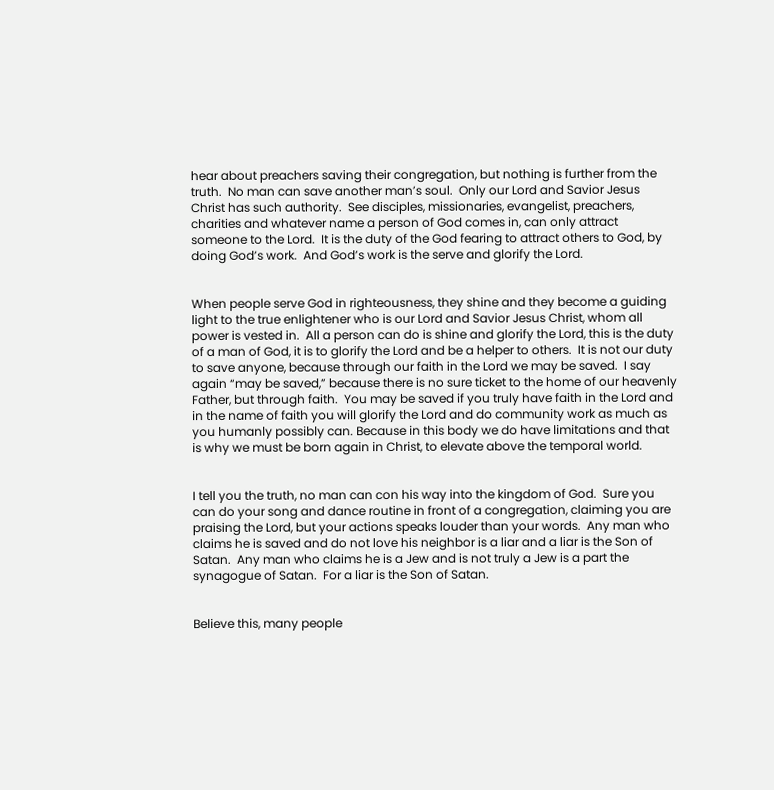hear about preachers saving their congregation, but nothing is further from the truth.  No man can save another man’s soul.  Only our Lord and Savior Jesus Christ has such authority.  See disciples, missionaries, evangelist, preachers, charities and whatever name a person of God comes in, can only attract someone to the Lord.  It is the duty of the God fearing to attract others to God, by doing God’s work.  And God’s work is the serve and glorify the Lord.


When people serve God in righteousness, they shine and they become a guiding light to the true enlightener who is our Lord and Savior Jesus Christ, whom all power is vested in.  All a person can do is shine and glorify the Lord, this is the duty of a man of God, it is to glorify the Lord and be a helper to others.  It is not our duty to save anyone, because through our faith in the Lord we may be saved.  I say again “may be saved,” because there is no sure ticket to the home of our heavenly Father, but through faith.  You may be saved if you truly have faith in the Lord and in the name of faith you will glorify the Lord and do community work as much as you humanly possibly can. Because in this body we do have limitations and that is why we must be born again in Christ, to elevate above the temporal world.


I tell you the truth, no man can con his way into the kingdom of God.  Sure you can do your song and dance routine in front of a congregation, claiming you are praising the Lord, but your actions speaks louder than your words.  Any man who claims he is saved and do not love his neighbor is a liar and a liar is the Son of Satan.  Any man who claims he is a Jew and is not truly a Jew is a part the synagogue of Satan.  For a liar is the Son of Satan.


Believe this, many people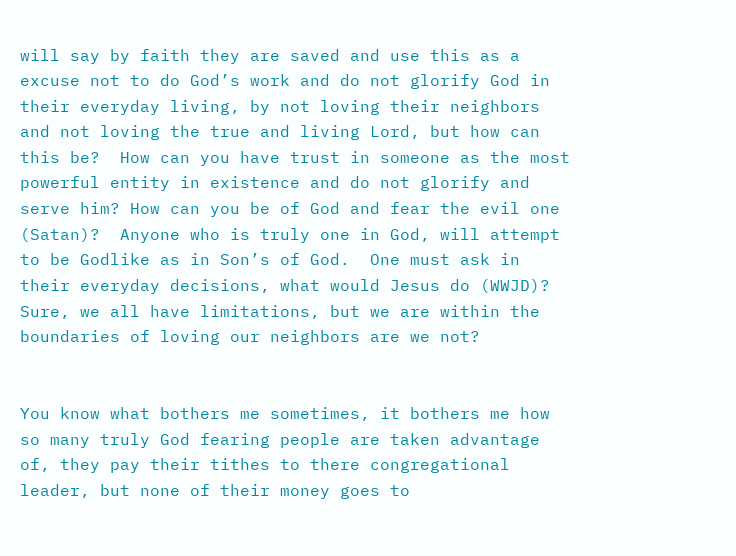will say by faith they are saved and use this as a excuse not to do God’s work and do not glorify God in their everyday living, by not loving their neighbors and not loving the true and living Lord, but how can this be?  How can you have trust in someone as the most powerful entity in existence and do not glorify and serve him? How can you be of God and fear the evil one (Satan)?  Anyone who is truly one in God, will attempt to be Godlike as in Son’s of God.  One must ask in their everyday decisions, what would Jesus do (WWJD)?  Sure, we all have limitations, but we are within the boundaries of loving our neighbors are we not?


You know what bothers me sometimes, it bothers me how so many truly God fearing people are taken advantage of, they pay their tithes to there congregational leader, but none of their money goes to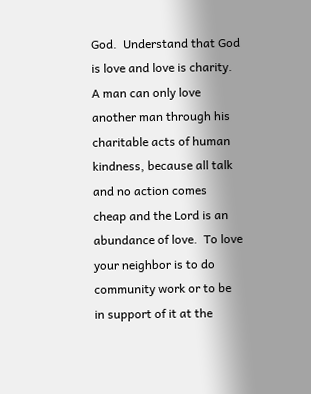God.  Understand that God is love and love is charity.  A man can only love another man through his charitable acts of human kindness, because all talk and no action comes cheap and the Lord is an abundance of love.  To love your neighbor is to do community work or to be in support of it at the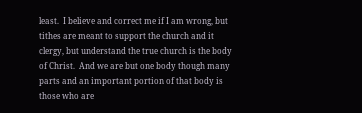least.  I believe and correct me if I am wrong, but tithes are meant to support the church and it clergy, but understand the true church is the body of Christ.  And we are but one body though many parts and an important portion of that body is those who are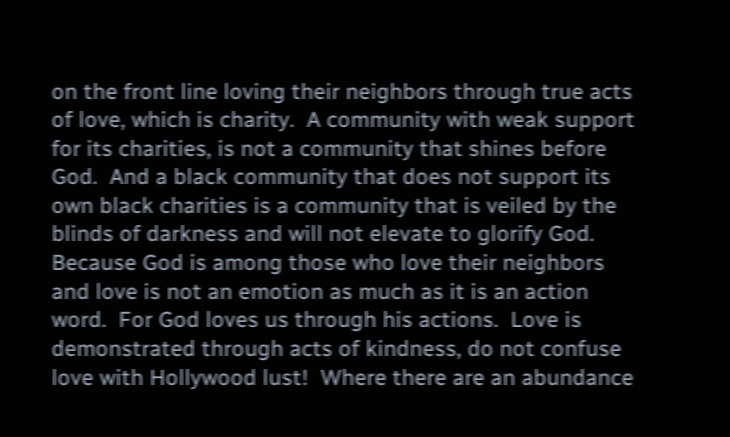on the front line loving their neighbors through true acts of love, which is charity.  A community with weak support for its charities, is not a community that shines before God.  And a black community that does not support its own black charities is a community that is veiled by the blinds of darkness and will not elevate to glorify God.  Because God is among those who love their neighbors and love is not an emotion as much as it is an action word.  For God loves us through his actions.  Love is demonstrated through acts of kindness, do not confuse love with Hollywood lust!  Where there are an abundance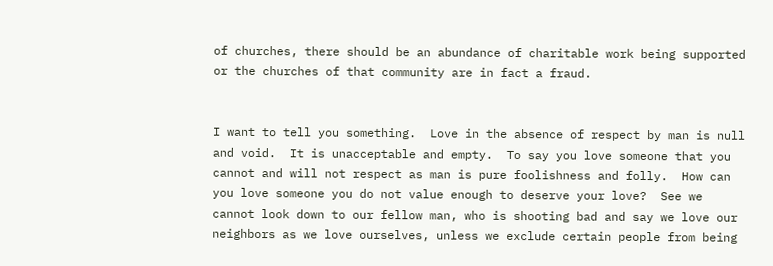of churches, there should be an abundance of charitable work being supported or the churches of that community are in fact a fraud.


I want to tell you something.  Love in the absence of respect by man is null and void.  It is unacceptable and empty.  To say you love someone that you cannot and will not respect as man is pure foolishness and folly.  How can you love someone you do not value enough to deserve your love?  See we cannot look down to our fellow man, who is shooting bad and say we love our neighbors as we love ourselves, unless we exclude certain people from being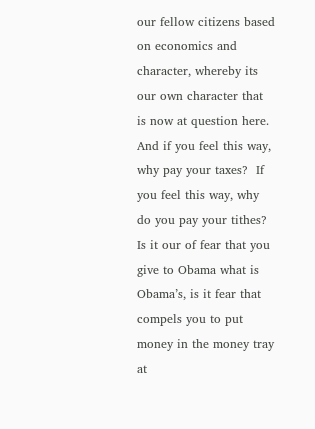our fellow citizens based on economics and character, whereby its our own character that is now at question here.  And if you feel this way, why pay your taxes?  If you feel this way, why do you pay your tithes?  Is it our of fear that you give to Obama what is Obama’s, is it fear that compels you to put money in the money tray at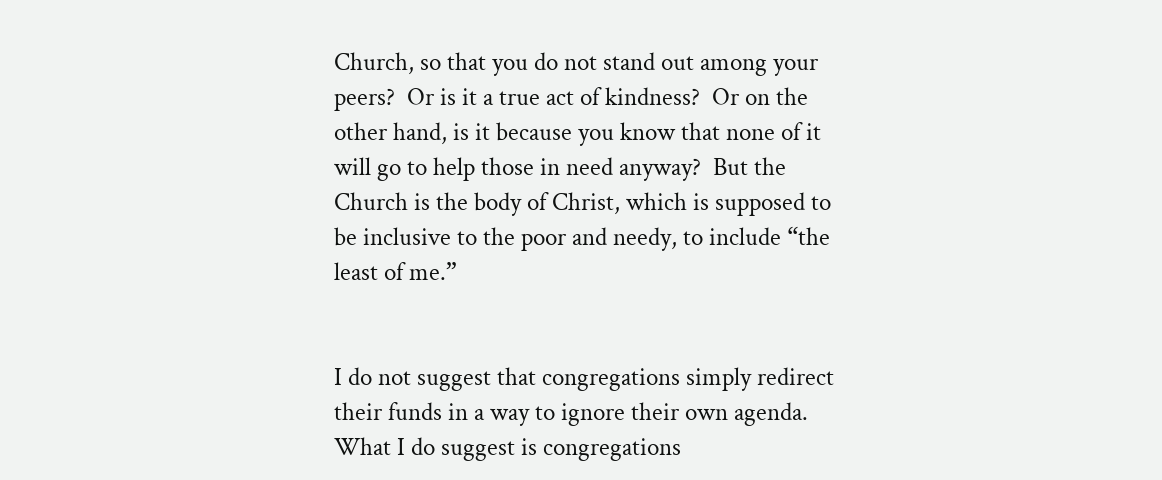Church, so that you do not stand out among your peers?  Or is it a true act of kindness?  Or on the other hand, is it because you know that none of it will go to help those in need anyway?  But the Church is the body of Christ, which is supposed to be inclusive to the poor and needy, to include “the least of me.”


I do not suggest that congregations simply redirect their funds in a way to ignore their own agenda.  What I do suggest is congregations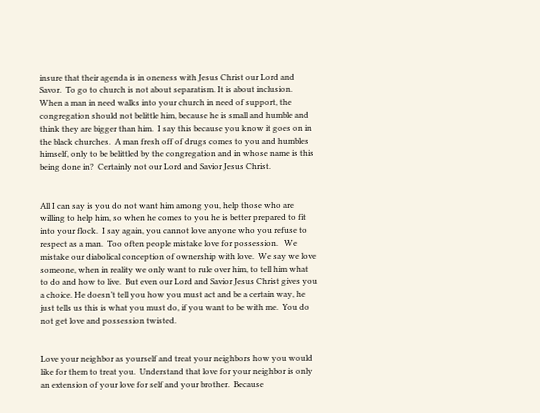insure that their agenda is in oneness with Jesus Christ our Lord and Savor.  To go to church is not about separatism. It is about inclusion.  When a man in need walks into your church in need of support, the congregation should not belittle him, because he is small and humble and think they are bigger than him.  I say this because you know it goes on in the black churches.  A man fresh off of drugs comes to you and humbles himself, only to be belittled by the congregation and in whose name is this being done in?  Certainly not our Lord and Savior Jesus Christ.


All I can say is you do not want him among you, help those who are willing to help him, so when he comes to you he is better prepared to fit into your flock.  I say again, you cannot love anyone who you refuse to respect as a man.  Too often people mistake love for possession.   We mistake our diabolical conception of ownership with love.  We say we love someone, when in reality we only want to rule over him, to tell him what to do and how to live.  But even our Lord and Savior Jesus Christ gives you a choice. He doesn’t tell you how you must act and be a certain way, he just tells us this is what you must do, if you want to be with me.  You do not get love and possession twisted.


Love your neighbor as yourself and treat your neighbors how you would like for them to treat you.  Understand that love for your neighbor is only an extension of your love for self and your brother.  Because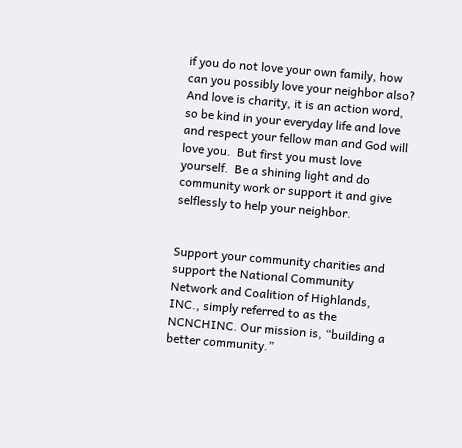if you do not love your own family, how can you possibly love your neighbor also?   And love is charity, it is an action word, so be kind in your everyday life and love and respect your fellow man and God will love you.  But first you must love yourself.  Be a shining light and do community work or support it and give selflessly to help your neighbor.


Support your community charities and support the National Community Network and Coalition of Highlands, INC., simply referred to as the NCNCHINC. Our mission is, “building a better community.”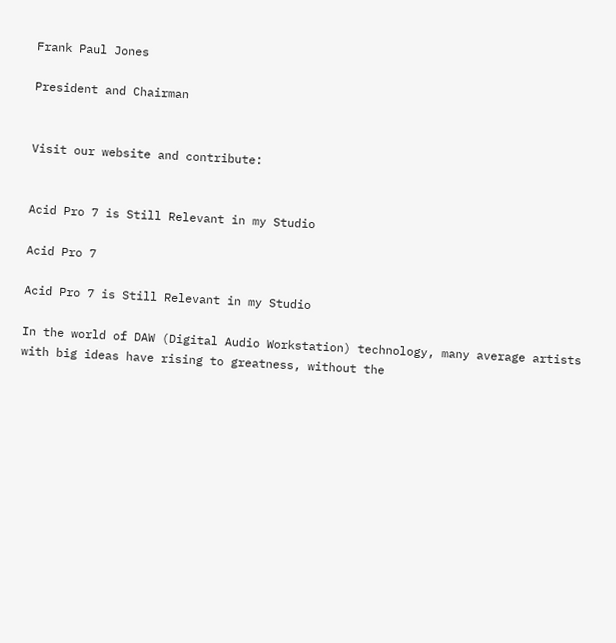Frank Paul Jones

President and Chairman


Visit our website and contribute:


Acid Pro 7 is Still Relevant in my Studio

Acid Pro 7

Acid Pro 7 is Still Relevant in my Studio

In the world of DAW (Digital Audio Workstation) technology, many average artists with big ideas have rising to greatness, without the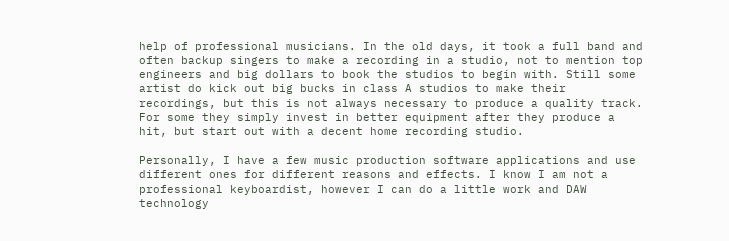help of professional musicians. In the old days, it took a full band and often backup singers to make a recording in a studio, not to mention top engineers and big dollars to book the studios to begin with. Still some artist do kick out big bucks in class A studios to make their recordings, but this is not always necessary to produce a quality track. For some they simply invest in better equipment after they produce a hit, but start out with a decent home recording studio.

Personally, I have a few music production software applications and use different ones for different reasons and effects. I know I am not a professional keyboardist, however I can do a little work and DAW technology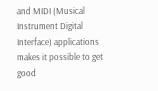and MIDI (Musical Instrument Digital Interface) applications makes it possible to get good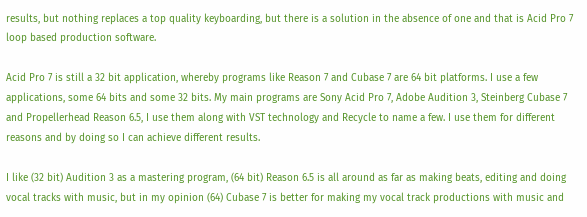results, but nothing replaces a top quality keyboarding, but there is a solution in the absence of one and that is Acid Pro 7 loop based production software.

Acid Pro 7 is still a 32 bit application, whereby programs like Reason 7 and Cubase 7 are 64 bit platforms. I use a few applications, some 64 bits and some 32 bits. My main programs are Sony Acid Pro 7, Adobe Audition 3, Steinberg Cubase 7 and Propellerhead Reason 6.5, I use them along with VST technology and Recycle to name a few. I use them for different reasons and by doing so I can achieve different results.

I like (32 bit) Audition 3 as a mastering program, (64 bit) Reason 6.5 is all around as far as making beats, editing and doing vocal tracks with music, but in my opinion (64) Cubase 7 is better for making my vocal track productions with music and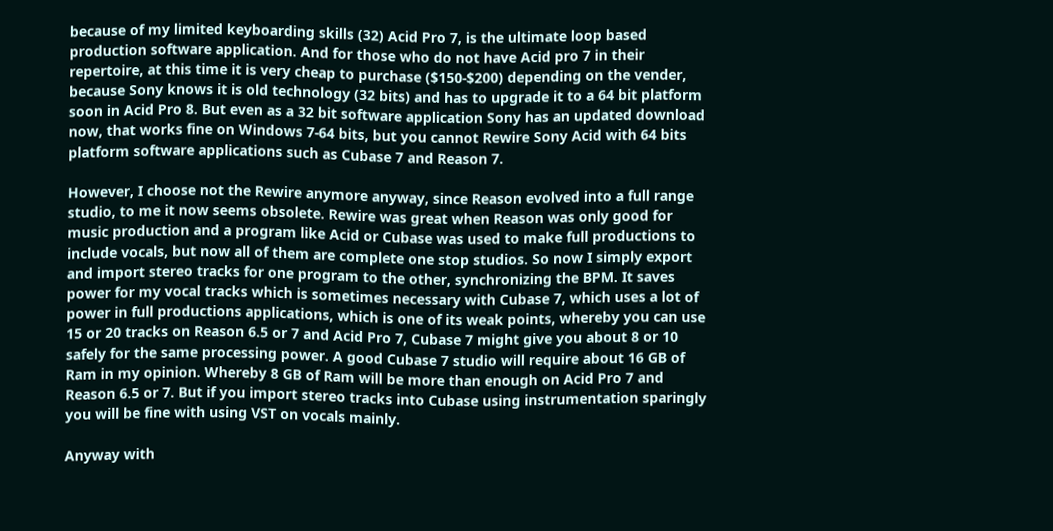because of my limited keyboarding skills (32) Acid Pro 7, is the ultimate loop based production software application. And for those who do not have Acid pro 7 in their repertoire, at this time it is very cheap to purchase ($150-$200) depending on the vender, because Sony knows it is old technology (32 bits) and has to upgrade it to a 64 bit platform soon in Acid Pro 8. But even as a 32 bit software application Sony has an updated download now, that works fine on Windows 7-64 bits, but you cannot Rewire Sony Acid with 64 bits platform software applications such as Cubase 7 and Reason 7.

However, I choose not the Rewire anymore anyway, since Reason evolved into a full range studio, to me it now seems obsolete. Rewire was great when Reason was only good for music production and a program like Acid or Cubase was used to make full productions to include vocals, but now all of them are complete one stop studios. So now I simply export and import stereo tracks for one program to the other, synchronizing the BPM. It saves power for my vocal tracks which is sometimes necessary with Cubase 7, which uses a lot of power in full productions applications, which is one of its weak points, whereby you can use 15 or 20 tracks on Reason 6.5 or 7 and Acid Pro 7, Cubase 7 might give you about 8 or 10 safely for the same processing power. A good Cubase 7 studio will require about 16 GB of Ram in my opinion. Whereby 8 GB of Ram will be more than enough on Acid Pro 7 and Reason 6.5 or 7. But if you import stereo tracks into Cubase using instrumentation sparingly you will be fine with using VST on vocals mainly.

Anyway with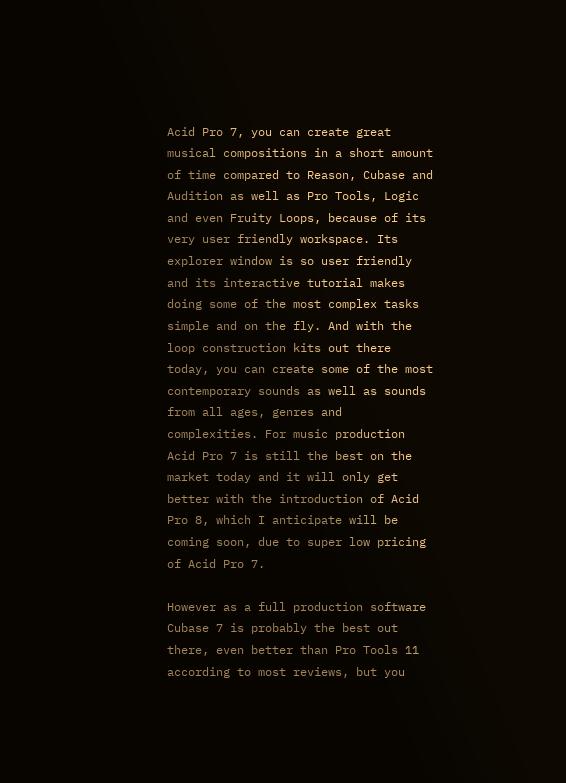Acid Pro 7, you can create great musical compositions in a short amount of time compared to Reason, Cubase and Audition as well as Pro Tools, Logic and even Fruity Loops, because of its very user friendly workspace. Its explorer window is so user friendly and its interactive tutorial makes doing some of the most complex tasks simple and on the fly. And with the loop construction kits out there today, you can create some of the most contemporary sounds as well as sounds from all ages, genres and complexities. For music production Acid Pro 7 is still the best on the market today and it will only get better with the introduction of Acid Pro 8, which I anticipate will be coming soon, due to super low pricing of Acid Pro 7.

However as a full production software Cubase 7 is probably the best out there, even better than Pro Tools 11 according to most reviews, but you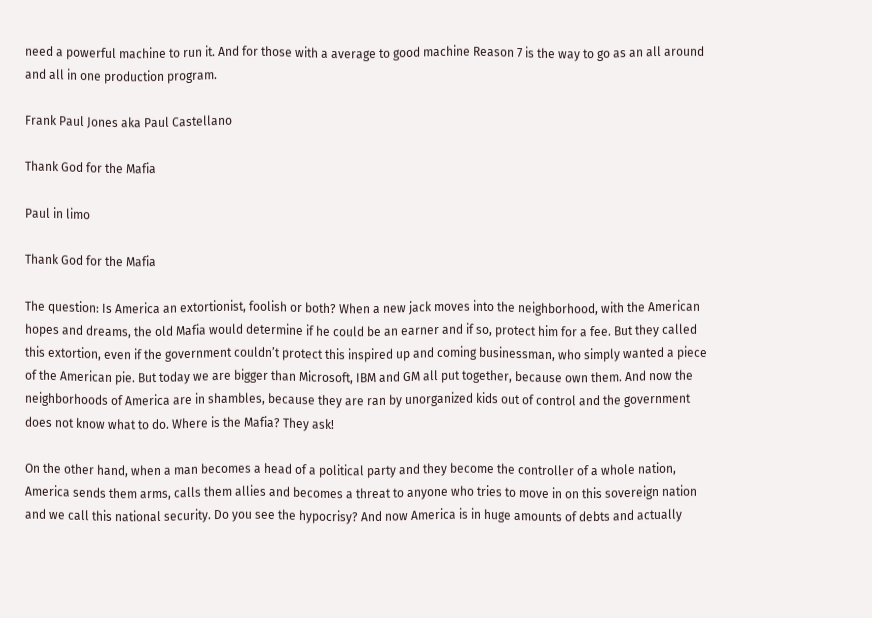need a powerful machine to run it. And for those with a average to good machine Reason 7 is the way to go as an all around and all in one production program.

Frank Paul Jones aka Paul Castellano

Thank God for the Mafia

Paul in limo

Thank God for the Mafia

The question: Is America an extortionist, foolish or both? When a new jack moves into the neighborhood, with the American hopes and dreams, the old Mafia would determine if he could be an earner and if so, protect him for a fee. But they called this extortion, even if the government couldn’t protect this inspired up and coming businessman, who simply wanted a piece of the American pie. But today we are bigger than Microsoft, IBM and GM all put together, because own them. And now the neighborhoods of America are in shambles, because they are ran by unorganized kids out of control and the government does not know what to do. Where is the Mafia? They ask!

On the other hand, when a man becomes a head of a political party and they become the controller of a whole nation, America sends them arms, calls them allies and becomes a threat to anyone who tries to move in on this sovereign nation and we call this national security. Do you see the hypocrisy? And now America is in huge amounts of debts and actually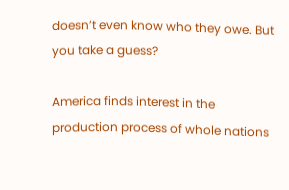doesn’t even know who they owe. But you take a guess?

America finds interest in the production process of whole nations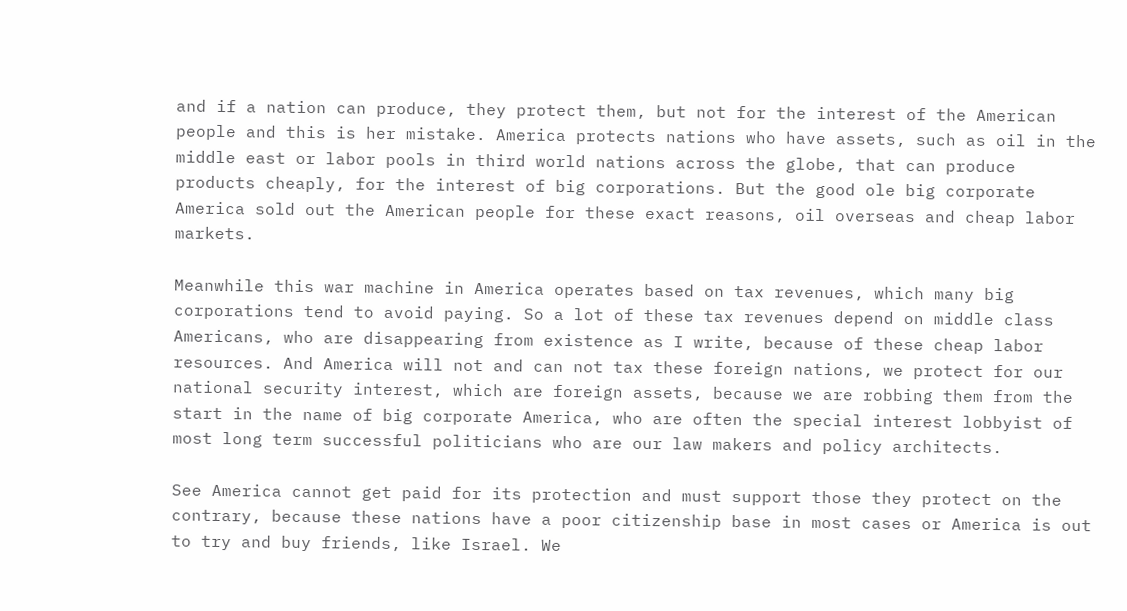and if a nation can produce, they protect them, but not for the interest of the American people and this is her mistake. America protects nations who have assets, such as oil in the middle east or labor pools in third world nations across the globe, that can produce products cheaply, for the interest of big corporations. But the good ole big corporate America sold out the American people for these exact reasons, oil overseas and cheap labor markets.

Meanwhile this war machine in America operates based on tax revenues, which many big corporations tend to avoid paying. So a lot of these tax revenues depend on middle class Americans, who are disappearing from existence as I write, because of these cheap labor resources. And America will not and can not tax these foreign nations, we protect for our national security interest, which are foreign assets, because we are robbing them from the start in the name of big corporate America, who are often the special interest lobbyist of most long term successful politicians who are our law makers and policy architects.

See America cannot get paid for its protection and must support those they protect on the contrary, because these nations have a poor citizenship base in most cases or America is out to try and buy friends, like Israel. We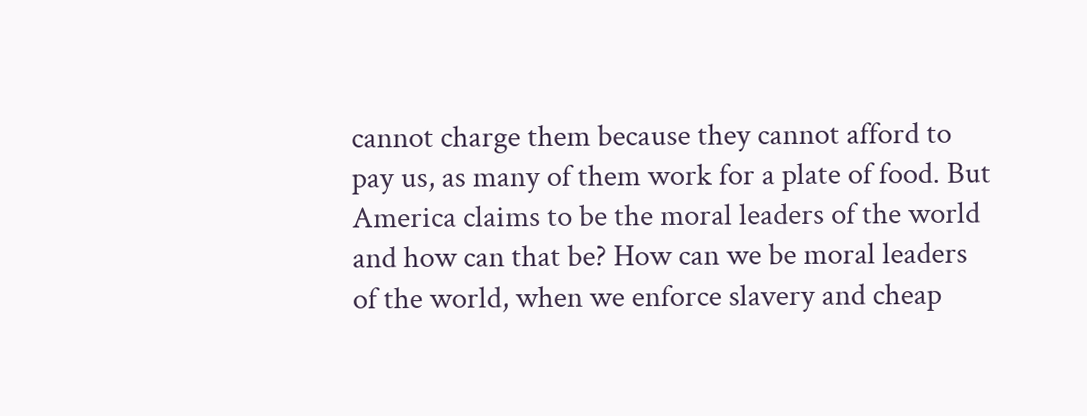cannot charge them because they cannot afford to pay us, as many of them work for a plate of food. But America claims to be the moral leaders of the world and how can that be? How can we be moral leaders of the world, when we enforce slavery and cheap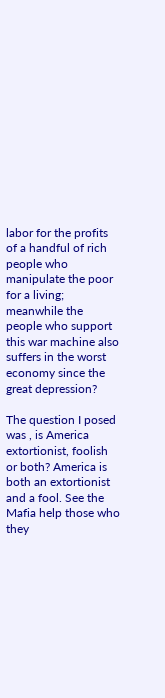labor for the profits of a handful of rich people who manipulate the poor for a living; meanwhile the people who support this war machine also suffers in the worst economy since the great depression?

The question I posed was , is America extortionist, foolish or both? America is both an extortionist and a fool. See the Mafia help those who they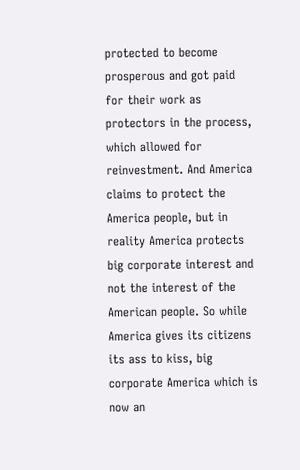protected to become prosperous and got paid for their work as protectors in the process, which allowed for reinvestment. And America claims to protect the America people, but in reality America protects big corporate interest and not the interest of the American people. So while America gives its citizens its ass to kiss, big corporate America which is now an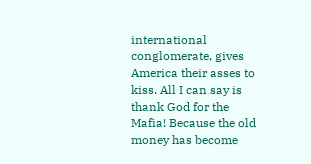international conglomerate, gives America their asses to kiss. All I can say is thank God for the Mafia! Because the old money has become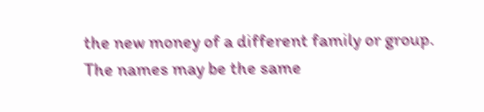the new money of a different family or group. The names may be the same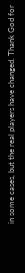in some cases, but the real players have changed. Thank God for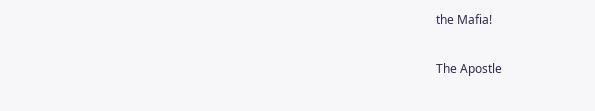the Mafia!

The Apostle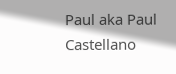Paul aka Paul Castellano